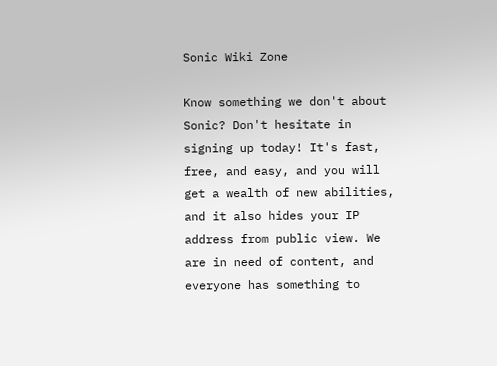Sonic Wiki Zone

Know something we don't about Sonic? Don't hesitate in signing up today! It's fast, free, and easy, and you will get a wealth of new abilities, and it also hides your IP address from public view. We are in need of content, and everyone has something to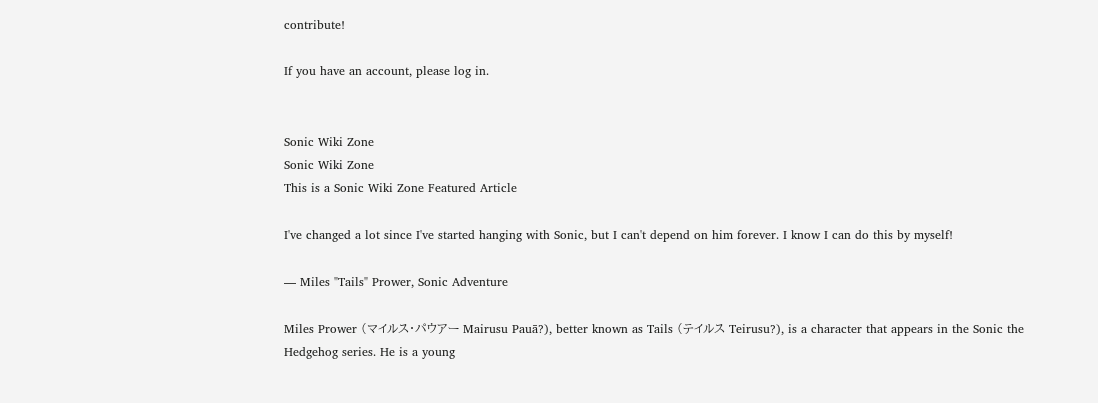contribute!

If you have an account, please log in.


Sonic Wiki Zone
Sonic Wiki Zone
This is a Sonic Wiki Zone Featured Article

I've changed a lot since I've started hanging with Sonic, but I can't depend on him forever. I know I can do this by myself!

— Miles "Tails" Prower, Sonic Adventure

Miles Prower (マイルス・パウアー Mairusu Pauā?), better known as Tails (テイルス Teirusu?), is a character that appears in the Sonic the Hedgehog series. He is a young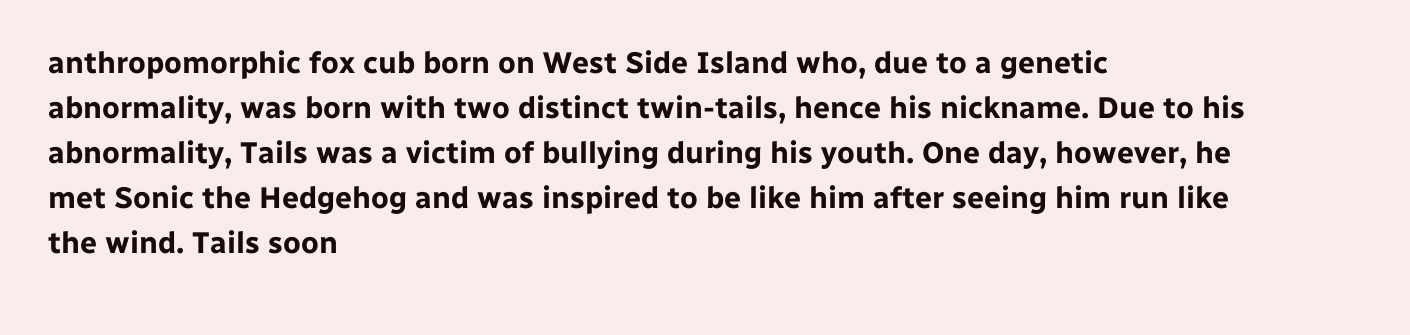anthropomorphic fox cub born on West Side Island who, due to a genetic abnormality, was born with two distinct twin-tails, hence his nickname. Due to his abnormality, Tails was a victim of bullying during his youth. One day, however, he met Sonic the Hedgehog and was inspired to be like him after seeing him run like the wind. Tails soon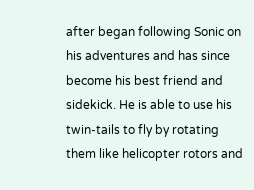after began following Sonic on his adventures and has since become his best friend and sidekick. He is able to use his twin-tails to fly by rotating them like helicopter rotors and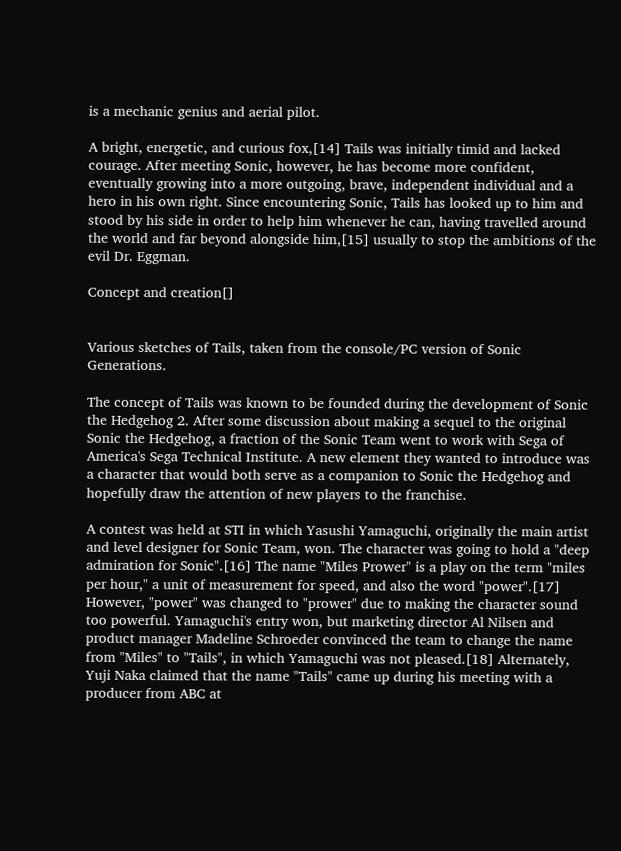is a mechanic genius and aerial pilot.

A bright, energetic, and curious fox,[14] Tails was initially timid and lacked courage. After meeting Sonic, however, he has become more confident, eventually growing into a more outgoing, brave, independent individual and a hero in his own right. Since encountering Sonic, Tails has looked up to him and stood by his side in order to help him whenever he can, having travelled around the world and far beyond alongside him,[15] usually to stop the ambitions of the evil Dr. Eggman.

Concept and creation[]


Various sketches of Tails, taken from the console/PC version of Sonic Generations.

The concept of Tails was known to be founded during the development of Sonic the Hedgehog 2. After some discussion about making a sequel to the original Sonic the Hedgehog, a fraction of the Sonic Team went to work with Sega of America's Sega Technical Institute. A new element they wanted to introduce was a character that would both serve as a companion to Sonic the Hedgehog and hopefully draw the attention of new players to the franchise.

A contest was held at STI in which Yasushi Yamaguchi, originally the main artist and level designer for Sonic Team, won. The character was going to hold a "deep admiration for Sonic".[16] The name "Miles Prower" is a play on the term "miles per hour," a unit of measurement for speed, and also the word "power".[17] However, "power" was changed to "prower" due to making the character sound too powerful. Yamaguchi's entry won, but marketing director Al Nilsen and product manager Madeline Schroeder convinced the team to change the name from "Miles" to "Tails", in which Yamaguchi was not pleased.[18] Alternately, Yuji Naka claimed that the name "Tails" came up during his meeting with a producer from ABC at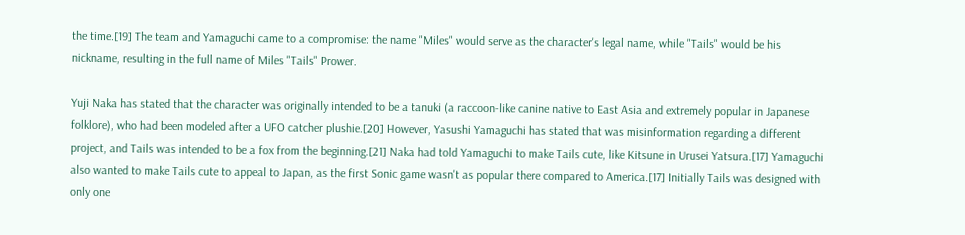the time.[19] The team and Yamaguchi came to a compromise: the name "Miles" would serve as the character's legal name, while "Tails" would be his nickname, resulting in the full name of Miles "Tails" Prower.

Yuji Naka has stated that the character was originally intended to be a tanuki (a raccoon-like canine native to East Asia and extremely popular in Japanese folklore), who had been modeled after a UFO catcher plushie.[20] However, Yasushi Yamaguchi has stated that was misinformation regarding a different project, and Tails was intended to be a fox from the beginning.[21] Naka had told Yamaguchi to make Tails cute, like Kitsune in Urusei Yatsura.[17] Yamaguchi also wanted to make Tails cute to appeal to Japan, as the first Sonic game wasn't as popular there compared to America.[17] Initially Tails was designed with only one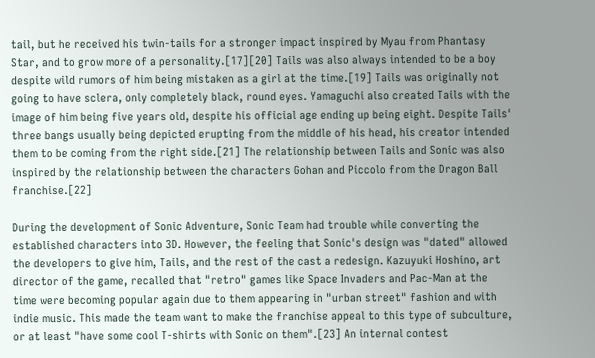tail, but he received his twin-tails for a stronger impact inspired by Myau from Phantasy Star, and to grow more of a personality.[17][20] Tails was also always intended to be a boy despite wild rumors of him being mistaken as a girl at the time.[19] Tails was originally not going to have sclera, only completely black, round eyes. Yamaguchi also created Tails with the image of him being five years old, despite his official age ending up being eight. Despite Tails' three bangs usually being depicted erupting from the middle of his head, his creator intended them to be coming from the right side.[21] The relationship between Tails and Sonic was also inspired by the relationship between the characters Gohan and Piccolo from the Dragon Ball franchise.[22]

During the development of Sonic Adventure, Sonic Team had trouble while converting the established characters into 3D. However, the feeling that Sonic's design was "dated" allowed the developers to give him, Tails, and the rest of the cast a redesign. Kazuyuki Hoshino, art director of the game, recalled that "retro" games like Space Invaders and Pac-Man at the time were becoming popular again due to them appearing in "urban street" fashion and with indie music. This made the team want to make the franchise appeal to this type of subculture, or at least "have some cool T-shirts with Sonic on them".[23] An internal contest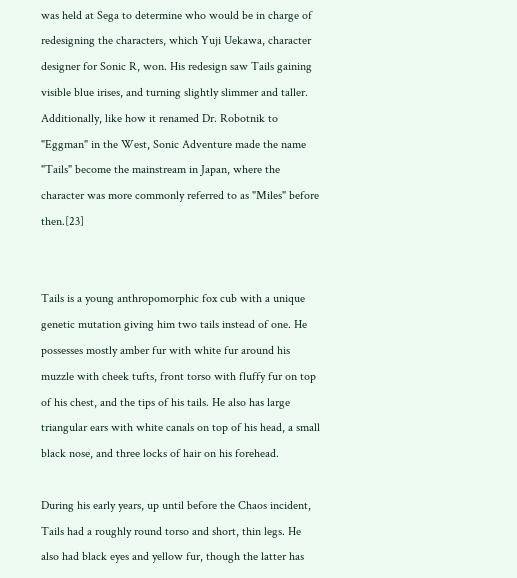was held at Sega to determine who would be in charge of redesigning the characters, which Yuji Uekawa, character designer for Sonic R, won. His redesign saw Tails gaining visible blue irises, and turning slightly slimmer and taller. Additionally, like how it renamed Dr. Robotnik to "Eggman" in the West, Sonic Adventure made the name "Tails" become the mainstream in Japan, where the character was more commonly referred to as "Miles" before then.[23]


Tails is a young anthropomorphic fox cub with a unique genetic mutation giving him two tails instead of one. He possesses mostly amber fur with white fur around his muzzle with cheek tufts, front torso with fluffy fur on top of his chest, and the tips of his tails. He also has large triangular ears with white canals on top of his head, a small black nose, and three locks of hair on his forehead.

During his early years, up until before the Chaos incident, Tails had a roughly round torso and short, thin legs. He also had black eyes and yellow fur, though the latter has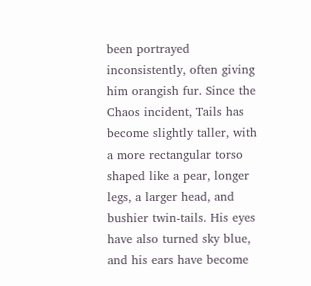been portrayed inconsistently, often giving him orangish fur. Since the Chaos incident, Tails has become slightly taller, with a more rectangular torso shaped like a pear, longer legs, a larger head, and bushier twin-tails. His eyes have also turned sky blue, and his ears have become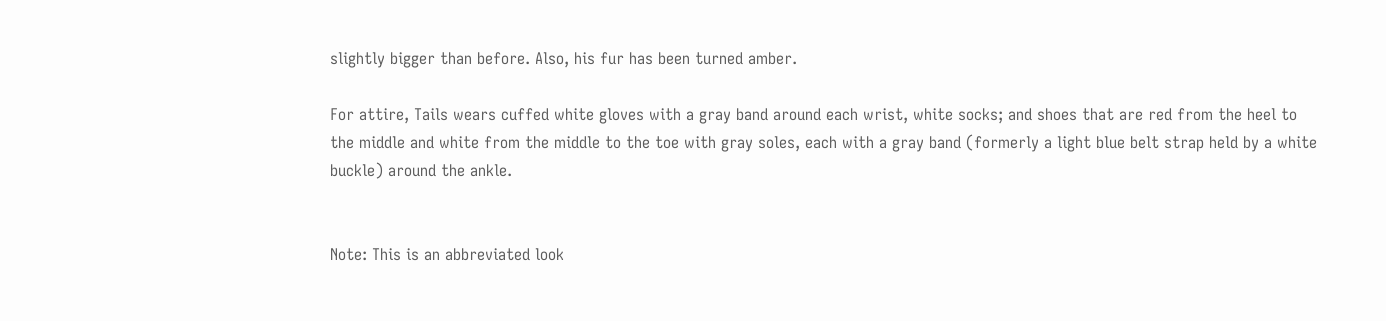slightly bigger than before. Also, his fur has been turned amber.

For attire, Tails wears cuffed white gloves with a gray band around each wrist, white socks; and shoes that are red from the heel to the middle and white from the middle to the toe with gray soles, each with a gray band (formerly a light blue belt strap held by a white buckle) around the ankle.


Note: This is an abbreviated look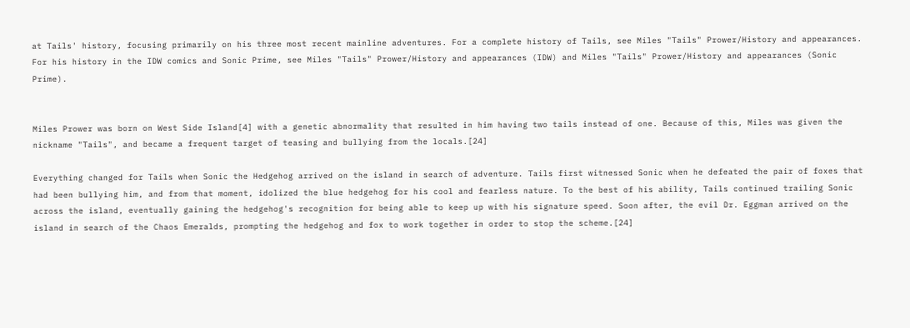at Tails' history, focusing primarily on his three most recent mainline adventures. For a complete history of Tails, see Miles "Tails" Prower/History and appearances. For his history in the IDW comics and Sonic Prime, see Miles "Tails" Prower/History and appearances (IDW) and Miles "Tails" Prower/History and appearances (Sonic Prime).


Miles Prower was born on West Side Island[4] with a genetic abnormality that resulted in him having two tails instead of one. Because of this, Miles was given the nickname "Tails", and became a frequent target of teasing and bullying from the locals.[24]

Everything changed for Tails when Sonic the Hedgehog arrived on the island in search of adventure. Tails first witnessed Sonic when he defeated the pair of foxes that had been bullying him, and from that moment, idolized the blue hedgehog for his cool and fearless nature. To the best of his ability, Tails continued trailing Sonic across the island, eventually gaining the hedgehog's recognition for being able to keep up with his signature speed. Soon after, the evil Dr. Eggman arrived on the island in search of the Chaos Emeralds, prompting the hedgehog and fox to work together in order to stop the scheme.[24]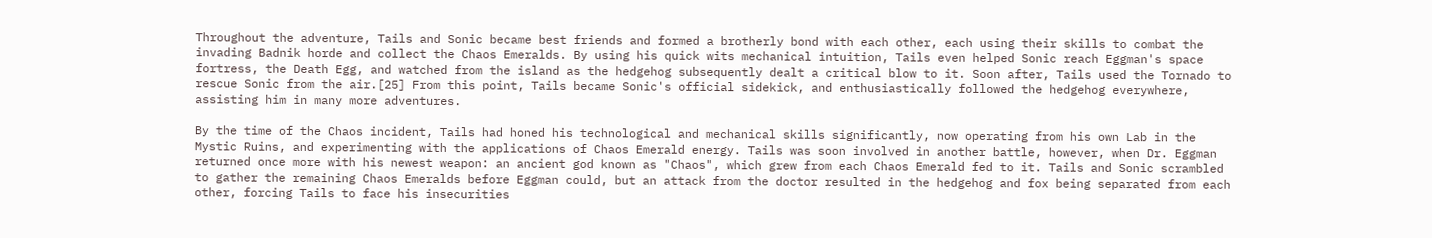Throughout the adventure, Tails and Sonic became best friends and formed a brotherly bond with each other, each using their skills to combat the invading Badnik horde and collect the Chaos Emeralds. By using his quick wits mechanical intuition, Tails even helped Sonic reach Eggman's space fortress, the Death Egg, and watched from the island as the hedgehog subsequently dealt a critical blow to it. Soon after, Tails used the Tornado to rescue Sonic from the air.[25] From this point, Tails became Sonic's official sidekick, and enthusiastically followed the hedgehog everywhere, assisting him in many more adventures.

By the time of the Chaos incident, Tails had honed his technological and mechanical skills significantly, now operating from his own Lab in the Mystic Ruins, and experimenting with the applications of Chaos Emerald energy. Tails was soon involved in another battle, however, when Dr. Eggman returned once more with his newest weapon: an ancient god known as "Chaos", which grew from each Chaos Emerald fed to it. Tails and Sonic scrambled to gather the remaining Chaos Emeralds before Eggman could, but an attack from the doctor resulted in the hedgehog and fox being separated from each other, forcing Tails to face his insecurities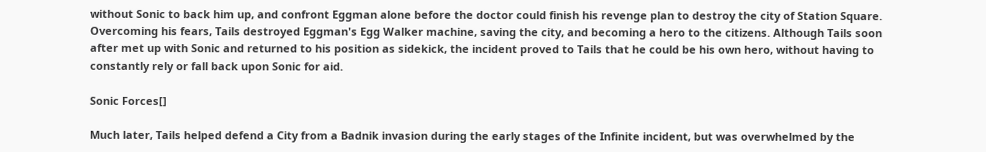without Sonic to back him up, and confront Eggman alone before the doctor could finish his revenge plan to destroy the city of Station Square. Overcoming his fears, Tails destroyed Eggman's Egg Walker machine, saving the city, and becoming a hero to the citizens. Although Tails soon after met up with Sonic and returned to his position as sidekick, the incident proved to Tails that he could be his own hero, without having to constantly rely or fall back upon Sonic for aid.

Sonic Forces[]

Much later, Tails helped defend a City from a Badnik invasion during the early stages of the Infinite incident, but was overwhelmed by the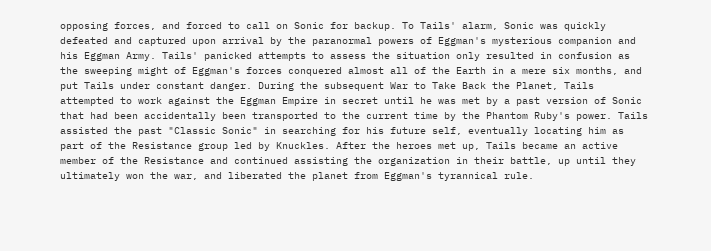opposing forces, and forced to call on Sonic for backup. To Tails' alarm, Sonic was quickly defeated and captured upon arrival by the paranormal powers of Eggman's mysterious companion and his Eggman Army. Tails' panicked attempts to assess the situation only resulted in confusion as the sweeping might of Eggman's forces conquered almost all of the Earth in a mere six months, and put Tails under constant danger. During the subsequent War to Take Back the Planet, Tails attempted to work against the Eggman Empire in secret until he was met by a past version of Sonic that had been accidentally been transported to the current time by the Phantom Ruby's power. Tails assisted the past "Classic Sonic" in searching for his future self, eventually locating him as part of the Resistance group led by Knuckles. After the heroes met up, Tails became an active member of the Resistance and continued assisting the organization in their battle, up until they ultimately won the war, and liberated the planet from Eggman's tyrannical rule.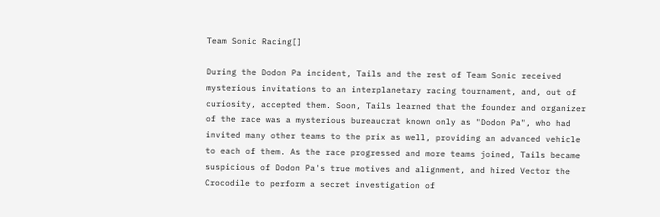Team Sonic Racing[]

During the Dodon Pa incident, Tails and the rest of Team Sonic received mysterious invitations to an interplanetary racing tournament, and, out of curiosity, accepted them. Soon, Tails learned that the founder and organizer of the race was a mysterious bureaucrat known only as "Dodon Pa", who had invited many other teams to the prix as well, providing an advanced vehicle to each of them. As the race progressed and more teams joined, Tails became suspicious of Dodon Pa's true motives and alignment, and hired Vector the Crocodile to perform a secret investigation of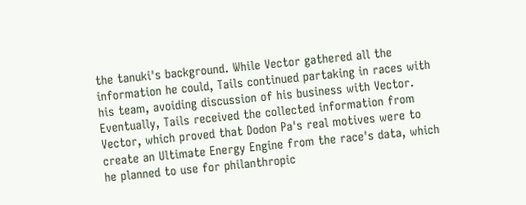the tanuki's background. While Vector gathered all the information he could, Tails continued partaking in races with his team, avoiding discussion of his business with Vector. Eventually, Tails received the collected information from Vector, which proved that Dodon Pa's real motives were to create an Ultimate Energy Engine from the race's data, which he planned to use for philanthropic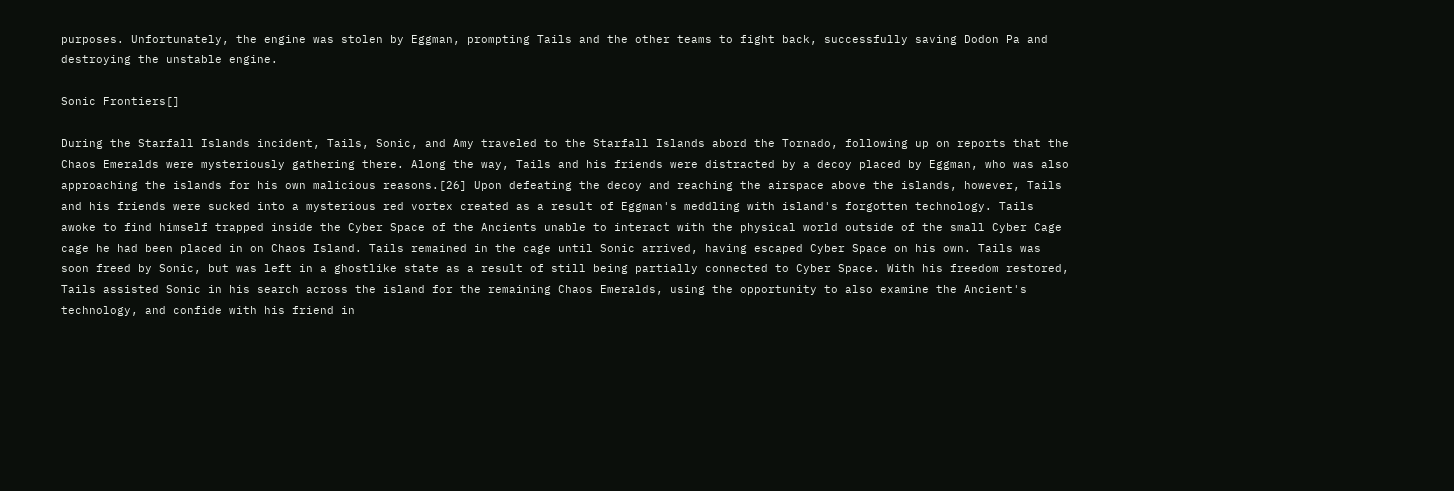purposes. Unfortunately, the engine was stolen by Eggman, prompting Tails and the other teams to fight back, successfully saving Dodon Pa and destroying the unstable engine.

Sonic Frontiers[]

During the Starfall Islands incident, Tails, Sonic, and Amy traveled to the Starfall Islands abord the Tornado, following up on reports that the Chaos Emeralds were mysteriously gathering there. Along the way, Tails and his friends were distracted by a decoy placed by Eggman, who was also approaching the islands for his own malicious reasons.[26] Upon defeating the decoy and reaching the airspace above the islands, however, Tails and his friends were sucked into a mysterious red vortex created as a result of Eggman's meddling with island's forgotten technology. Tails awoke to find himself trapped inside the Cyber Space of the Ancients unable to interact with the physical world outside of the small Cyber Cage cage he had been placed in on Chaos Island. Tails remained in the cage until Sonic arrived, having escaped Cyber Space on his own. Tails was soon freed by Sonic, but was left in a ghostlike state as a result of still being partially connected to Cyber Space. With his freedom restored, Tails assisted Sonic in his search across the island for the remaining Chaos Emeralds, using the opportunity to also examine the Ancient's technology, and confide with his friend in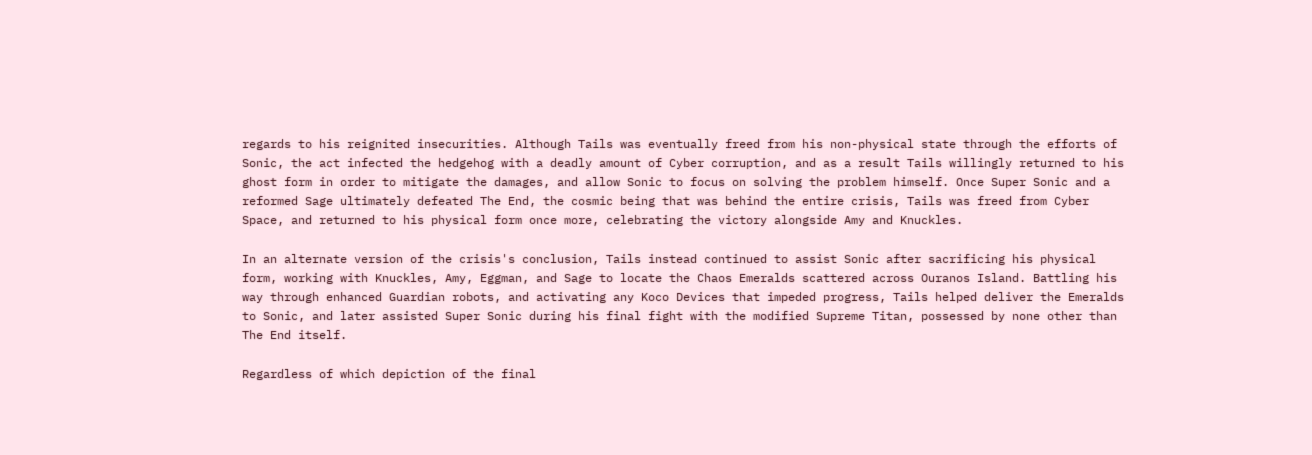regards to his reignited insecurities. Although Tails was eventually freed from his non-physical state through the efforts of Sonic, the act infected the hedgehog with a deadly amount of Cyber corruption, and as a result Tails willingly returned to his ghost form in order to mitigate the damages, and allow Sonic to focus on solving the problem himself. Once Super Sonic and a reformed Sage ultimately defeated The End, the cosmic being that was behind the entire crisis, Tails was freed from Cyber Space, and returned to his physical form once more, celebrating the victory alongside Amy and Knuckles.

In an alternate version of the crisis's conclusion, Tails instead continued to assist Sonic after sacrificing his physical form, working with Knuckles, Amy, Eggman, and Sage to locate the Chaos Emeralds scattered across Ouranos Island. Battling his way through enhanced Guardian robots, and activating any Koco Devices that impeded progress, Tails helped deliver the Emeralds to Sonic, and later assisted Super Sonic during his final fight with the modified Supreme Titan, possessed by none other than The End itself.

Regardless of which depiction of the final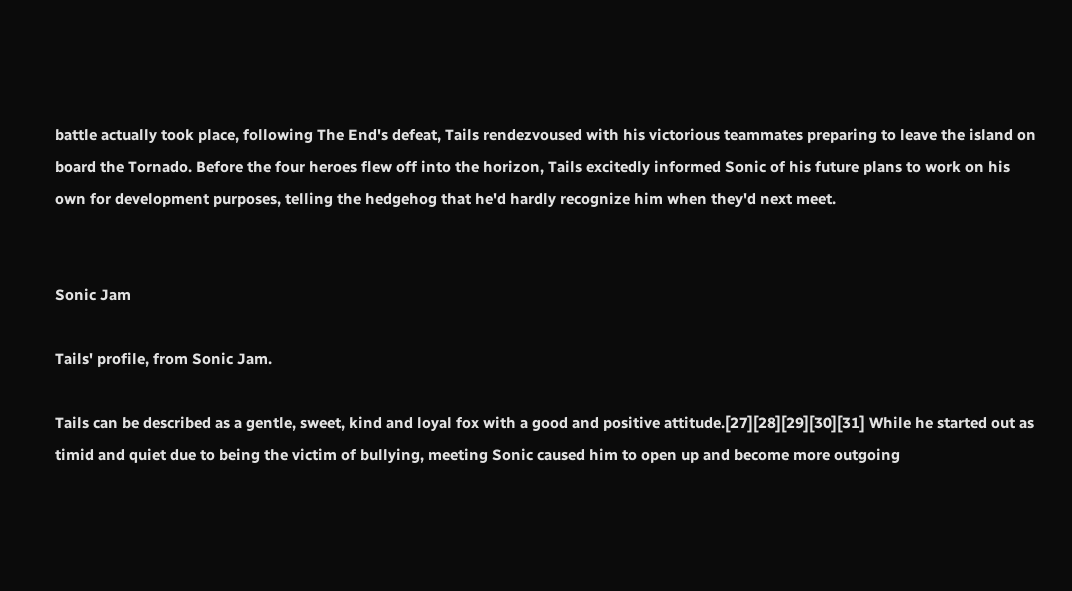battle actually took place, following The End's defeat, Tails rendezvoused with his victorious teammates preparing to leave the island on board the Tornado. Before the four heroes flew off into the horizon, Tails excitedly informed Sonic of his future plans to work on his own for development purposes, telling the hedgehog that he'd hardly recognize him when they'd next meet.


Sonic Jam

Tails' profile, from Sonic Jam.

Tails can be described as a gentle, sweet, kind and loyal fox with a good and positive attitude.[27][28][29][30][31] While he started out as timid and quiet due to being the victim of bullying, meeting Sonic caused him to open up and become more outgoing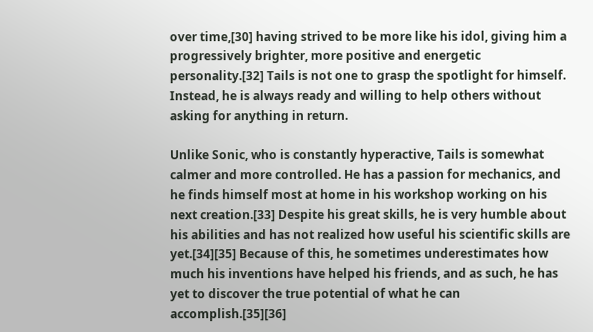over time,[30] having strived to be more like his idol, giving him a progressively brighter, more positive and energetic personality.[32] Tails is not one to grasp the spotlight for himself. Instead, he is always ready and willing to help others without asking for anything in return.

Unlike Sonic, who is constantly hyperactive, Tails is somewhat calmer and more controlled. He has a passion for mechanics, and he finds himself most at home in his workshop working on his next creation.[33] Despite his great skills, he is very humble about his abilities and has not realized how useful his scientific skills are yet.[34][35] Because of this, he sometimes underestimates how much his inventions have helped his friends, and as such, he has yet to discover the true potential of what he can accomplish.[35][36]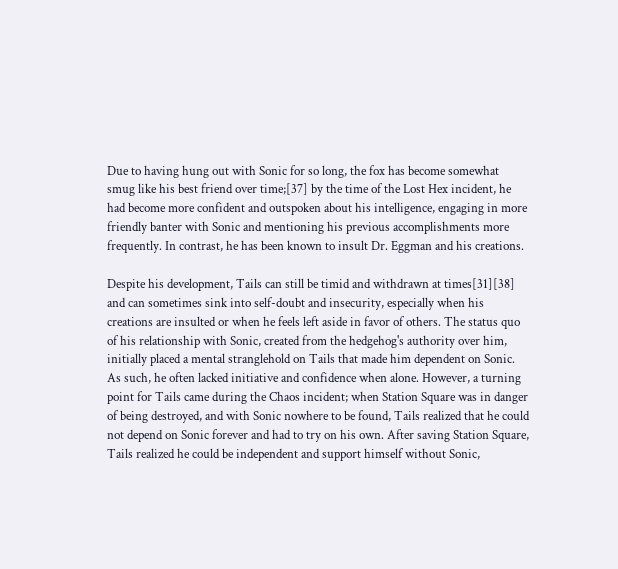Due to having hung out with Sonic for so long, the fox has become somewhat smug like his best friend over time;[37] by the time of the Lost Hex incident, he had become more confident and outspoken about his intelligence, engaging in more friendly banter with Sonic and mentioning his previous accomplishments more frequently. In contrast, he has been known to insult Dr. Eggman and his creations.

Despite his development, Tails can still be timid and withdrawn at times[31][38] and can sometimes sink into self-doubt and insecurity, especially when his creations are insulted or when he feels left aside in favor of others. The status quo of his relationship with Sonic, created from the hedgehog's authority over him, initially placed a mental stranglehold on Tails that made him dependent on Sonic. As such, he often lacked initiative and confidence when alone. However, a turning point for Tails came during the Chaos incident; when Station Square was in danger of being destroyed, and with Sonic nowhere to be found, Tails realized that he could not depend on Sonic forever and had to try on his own. After saving Station Square, Tails realized he could be independent and support himself without Sonic,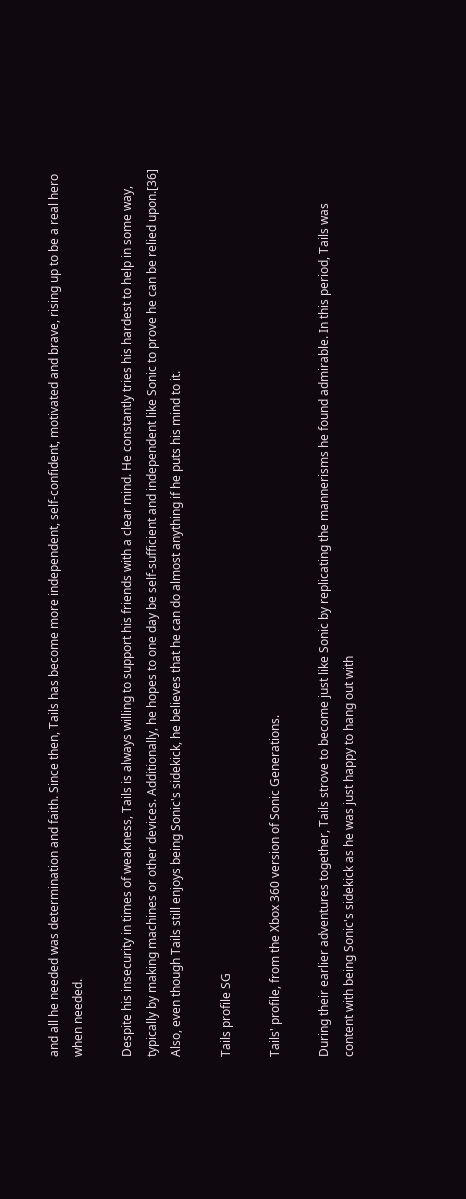and all he needed was determination and faith. Since then, Tails has become more independent, self-confident, motivated and brave, rising up to be a real hero when needed.

Despite his insecurity in times of weakness, Tails is always willing to support his friends with a clear mind. He constantly tries his hardest to help in some way, typically by making machines or other devices. Additionally, he hopes to one day be self-sufficient and independent like Sonic to prove he can be relied upon.[36] Also, even though Tails still enjoys being Sonic's sidekick, he believes that he can do almost anything if he puts his mind to it.

Tails profile SG

Tails' profile, from the Xbox 360 version of Sonic Generations.

During their earlier adventures together, Tails strove to become just like Sonic by replicating the mannerisms he found admirable. In this period, Tails was content with being Sonic's sidekick as he was just happy to hang out with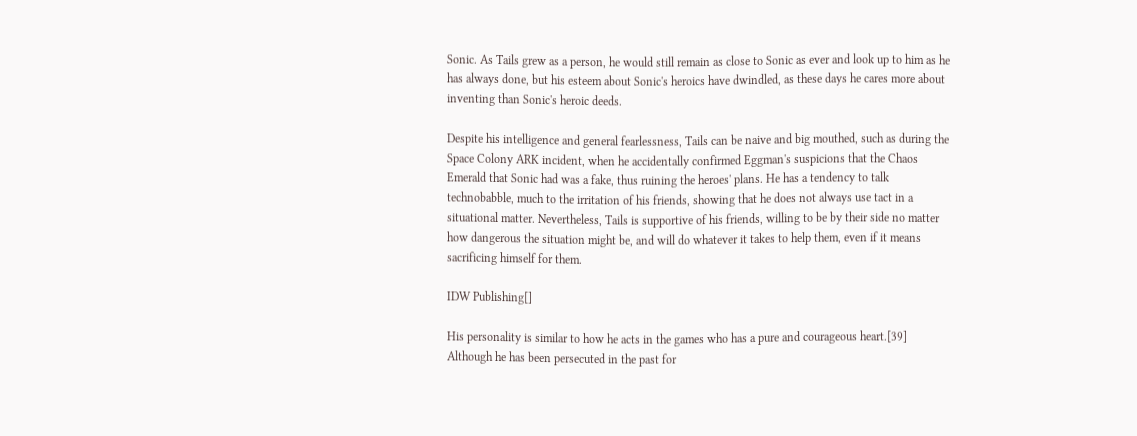Sonic. As Tails grew as a person, he would still remain as close to Sonic as ever and look up to him as he has always done, but his esteem about Sonic's heroics have dwindled, as these days he cares more about inventing than Sonic's heroic deeds.

Despite his intelligence and general fearlessness, Tails can be naive and big mouthed, such as during the Space Colony ARK incident, when he accidentally confirmed Eggman's suspicions that the Chaos Emerald that Sonic had was a fake, thus ruining the heroes' plans. He has a tendency to talk technobabble, much to the irritation of his friends, showing that he does not always use tact in a situational matter. Nevertheless, Tails is supportive of his friends, willing to be by their side no matter how dangerous the situation might be, and will do whatever it takes to help them, even if it means sacrificing himself for them.

IDW Publishing[]

His personality is similar to how he acts in the games who has a pure and courageous heart.[39] Although he has been persecuted in the past for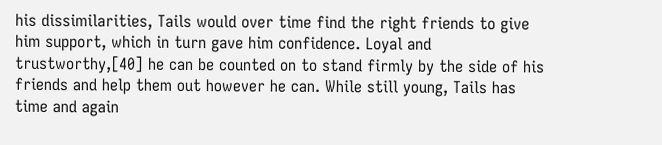his dissimilarities, Tails would over time find the right friends to give him support, which in turn gave him confidence. Loyal and trustworthy,[40] he can be counted on to stand firmly by the side of his friends and help them out however he can. While still young, Tails has time and again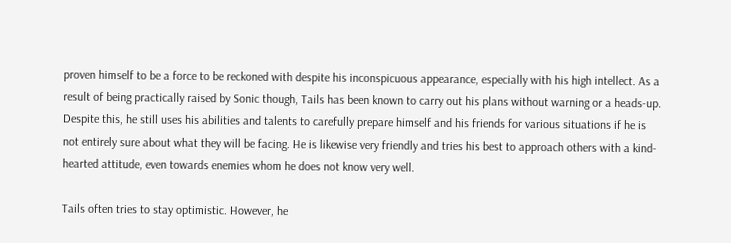proven himself to be a force to be reckoned with despite his inconspicuous appearance, especially with his high intellect. As a result of being practically raised by Sonic though, Tails has been known to carry out his plans without warning or a heads-up. Despite this, he still uses his abilities and talents to carefully prepare himself and his friends for various situations if he is not entirely sure about what they will be facing. He is likewise very friendly and tries his best to approach others with a kind-hearted attitude, even towards enemies whom he does not know very well.

Tails often tries to stay optimistic. However, he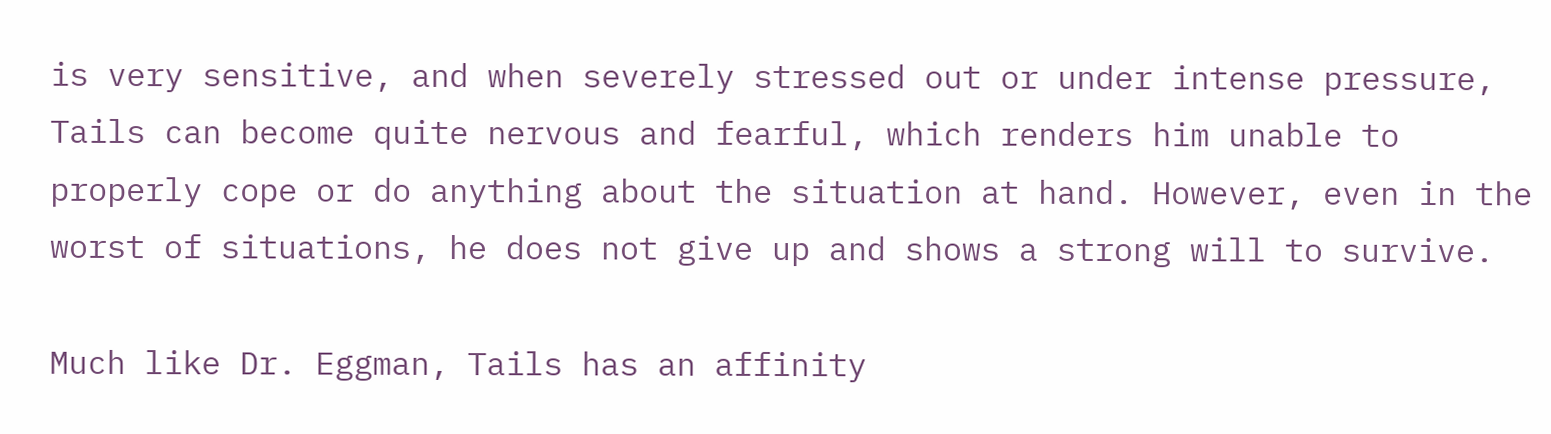is very sensitive, and when severely stressed out or under intense pressure, Tails can become quite nervous and fearful, which renders him unable to properly cope or do anything about the situation at hand. However, even in the worst of situations, he does not give up and shows a strong will to survive.

Much like Dr. Eggman, Tails has an affinity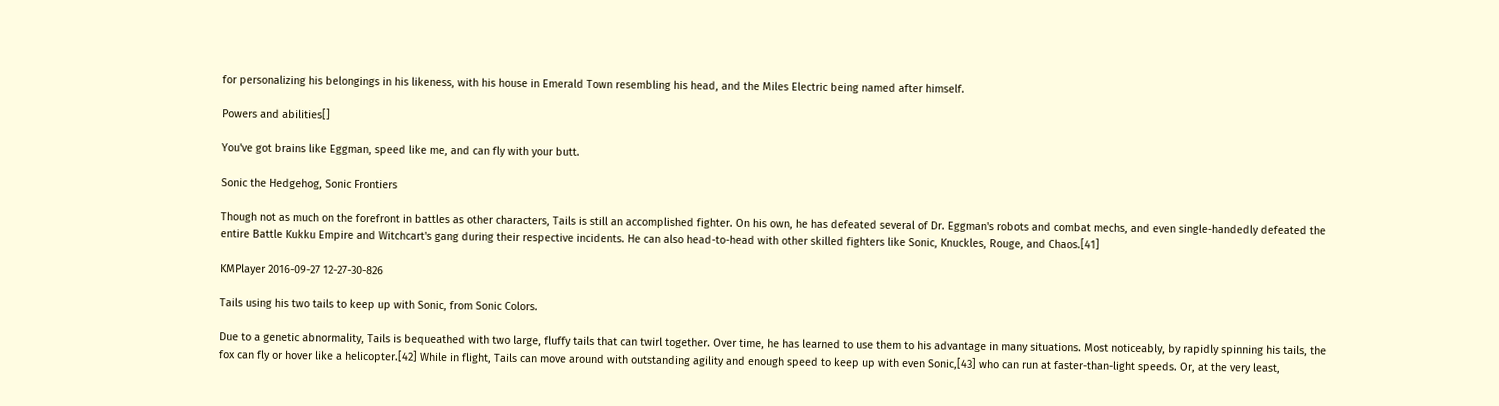for personalizing his belongings in his likeness, with his house in Emerald Town resembling his head, and the Miles Electric being named after himself.

Powers and abilities[]

You've got brains like Eggman, speed like me, and can fly with your butt.

Sonic the Hedgehog, Sonic Frontiers

Though not as much on the forefront in battles as other characters, Tails is still an accomplished fighter. On his own, he has defeated several of Dr. Eggman's robots and combat mechs, and even single-handedly defeated the entire Battle Kukku Empire and Witchcart's gang during their respective incidents. He can also head-to-head with other skilled fighters like Sonic, Knuckles, Rouge, and Chaos.[41]

KMPlayer 2016-09-27 12-27-30-826

Tails using his two tails to keep up with Sonic, from Sonic Colors.

Due to a genetic abnormality, Tails is bequeathed with two large, fluffy tails that can twirl together. Over time, he has learned to use them to his advantage in many situations. Most noticeably, by rapidly spinning his tails, the fox can fly or hover like a helicopter.[42] While in flight, Tails can move around with outstanding agility and enough speed to keep up with even Sonic,[43] who can run at faster-than-light speeds. Or, at the very least,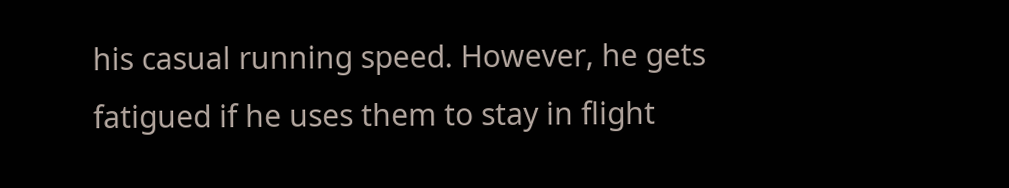his casual running speed. However, he gets fatigued if he uses them to stay in flight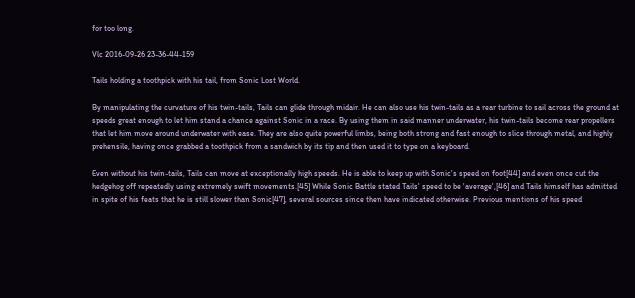for too long.

Vlc 2016-09-26 23-36-44-159

Tails holding a toothpick with his tail, from Sonic Lost World.

By manipulating the curvature of his twin-tails, Tails can glide through midair. He can also use his twin-tails as a rear turbine to sail across the ground at speeds great enough to let him stand a chance against Sonic in a race. By using them in said manner underwater, his twin-tails become rear propellers that let him move around underwater with ease. They are also quite powerful limbs, being both strong and fast enough to slice through metal, and highly prehensile, having once grabbed a toothpick from a sandwich by its tip and then used it to type on a keyboard.

Even without his twin-tails, Tails can move at exceptionally high speeds. He is able to keep up with Sonic's speed on foot[44] and even once cut the hedgehog off repeatedly using extremely swift movements.[45] While Sonic Battle stated Tails' speed to be 'average',[46] and Tails himself has admitted in spite of his feats that he is still slower than Sonic[47], several sources since then have indicated otherwise. Previous mentions of his speed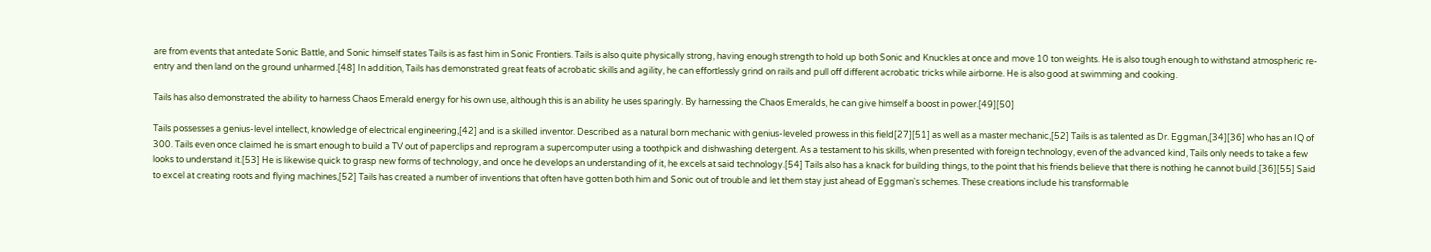are from events that antedate Sonic Battle, and Sonic himself states Tails is as fast him in Sonic Frontiers. Tails is also quite physically strong, having enough strength to hold up both Sonic and Knuckles at once and move 10 ton weights. He is also tough enough to withstand atmospheric re-entry and then land on the ground unharmed.[48] In addition, Tails has demonstrated great feats of acrobatic skills and agility, he can effortlessly grind on rails and pull off different acrobatic tricks while airborne. He is also good at swimming and cooking.

Tails has also demonstrated the ability to harness Chaos Emerald energy for his own use, although this is an ability he uses sparingly. By harnessing the Chaos Emeralds, he can give himself a boost in power.[49][50]

Tails possesses a genius-level intellect, knowledge of electrical engineering,[42] and is a skilled inventor. Described as a natural born mechanic with genius-leveled prowess in this field[27][51] as well as a master mechanic,[52] Tails is as talented as Dr. Eggman,[34][36] who has an IQ of 300. Tails even once claimed he is smart enough to build a TV out of paperclips and reprogram a supercomputer using a toothpick and dishwashing detergent. As a testament to his skills, when presented with foreign technology, even of the advanced kind, Tails only needs to take a few looks to understand it.[53] He is likewise quick to grasp new forms of technology, and once he develops an understanding of it, he excels at said technology.[54] Tails also has a knack for building things, to the point that his friends believe that there is nothing he cannot build.[36][55] Said to excel at creating roots and flying machines,[52] Tails has created a number of inventions that often have gotten both him and Sonic out of trouble and let them stay just ahead of Eggman's schemes. These creations include his transformable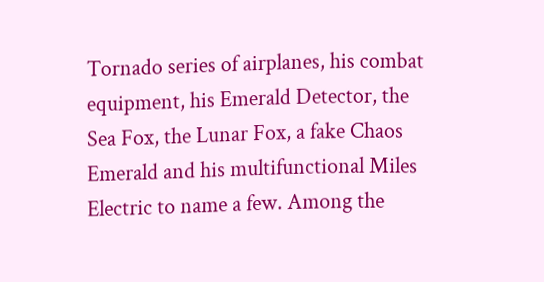Tornado series of airplanes, his combat equipment, his Emerald Detector, the Sea Fox, the Lunar Fox, a fake Chaos Emerald and his multifunctional Miles Electric to name a few. Among the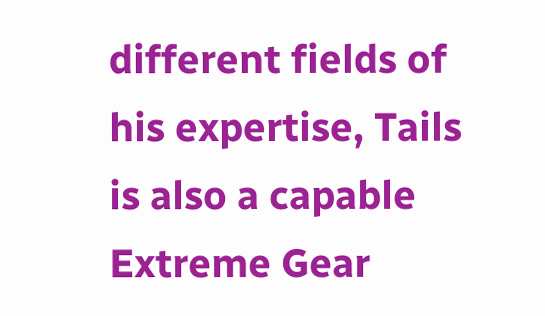different fields of his expertise, Tails is also a capable Extreme Gear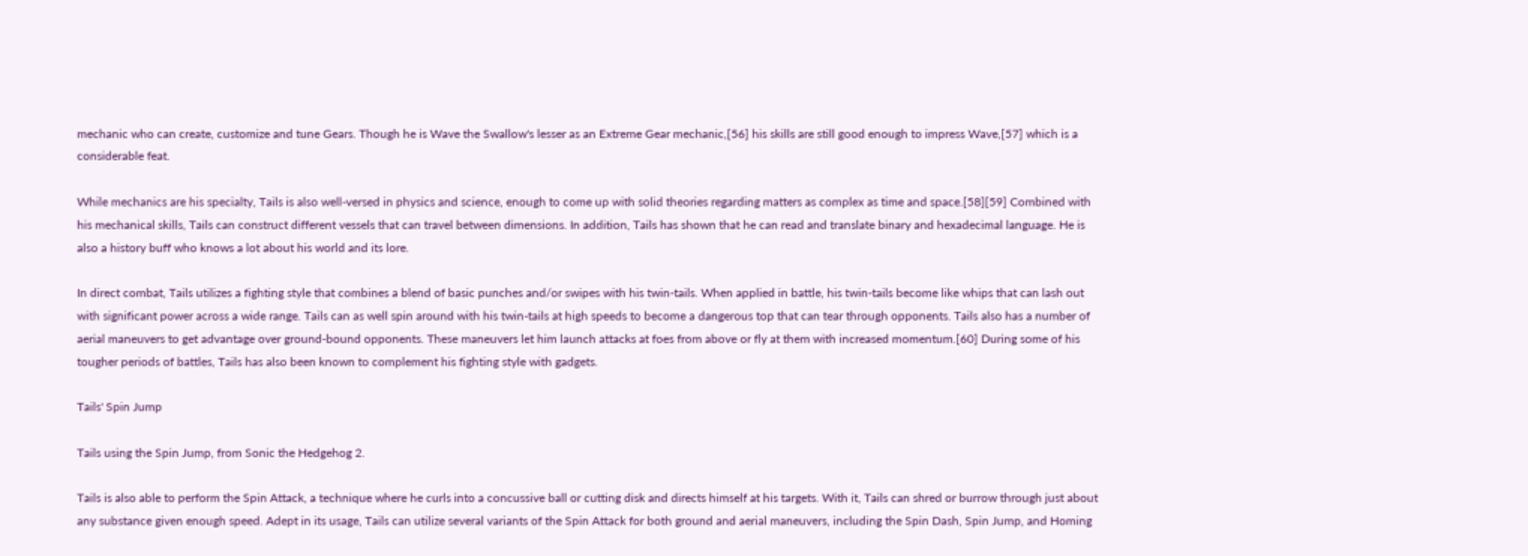mechanic who can create, customize and tune Gears. Though he is Wave the Swallow's lesser as an Extreme Gear mechanic,[56] his skills are still good enough to impress Wave,[57] which is a considerable feat.

While mechanics are his specialty, Tails is also well-versed in physics and science, enough to come up with solid theories regarding matters as complex as time and space.[58][59] Combined with his mechanical skills, Tails can construct different vessels that can travel between dimensions. In addition, Tails has shown that he can read and translate binary and hexadecimal language. He is also a history buff who knows a lot about his world and its lore.

In direct combat, Tails utilizes a fighting style that combines a blend of basic punches and/or swipes with his twin-tails. When applied in battle, his twin-tails become like whips that can lash out with significant power across a wide range. Tails can as well spin around with his twin-tails at high speeds to become a dangerous top that can tear through opponents. Tails also has a number of aerial maneuvers to get advantage over ground-bound opponents. These maneuvers let him launch attacks at foes from above or fly at them with increased momentum.[60] During some of his tougher periods of battles, Tails has also been known to complement his fighting style with gadgets.

Tails' Spin Jump

Tails using the Spin Jump, from Sonic the Hedgehog 2.

Tails is also able to perform the Spin Attack, a technique where he curls into a concussive ball or cutting disk and directs himself at his targets. With it, Tails can shred or burrow through just about any substance given enough speed. Adept in its usage, Tails can utilize several variants of the Spin Attack for both ground and aerial maneuvers, including the Spin Dash, Spin Jump, and Homing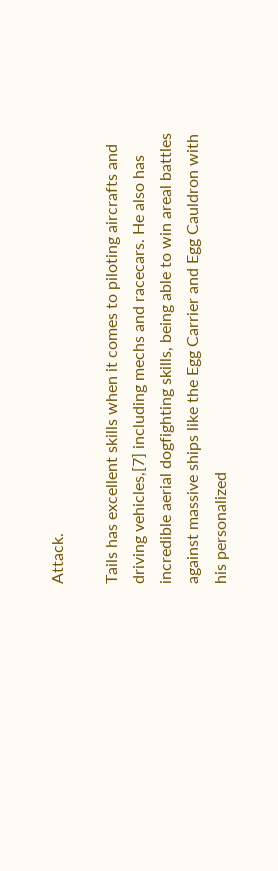Attack.

Tails has excellent skills when it comes to piloting aircrafts and driving vehicles,[7] including mechs and racecars. He also has incredible aerial dogfighting skills, being able to win areal battles against massive ships like the Egg Carrier and Egg Cauldron with his personalized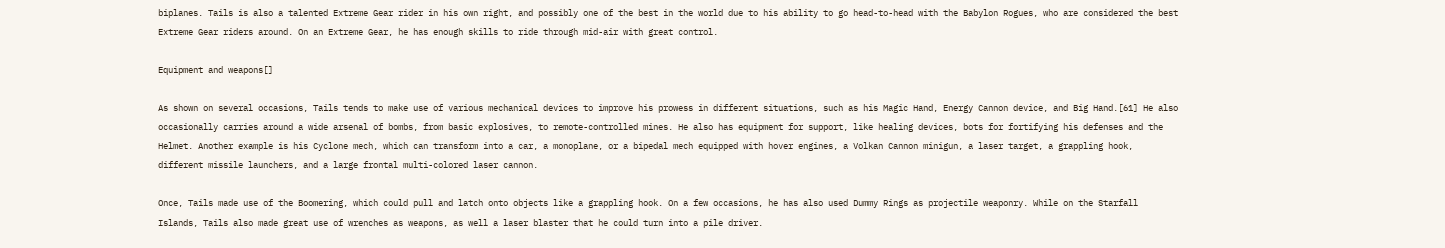biplanes. Tails is also a talented Extreme Gear rider in his own right, and possibly one of the best in the world due to his ability to go head-to-head with the Babylon Rogues, who are considered the best Extreme Gear riders around. On an Extreme Gear, he has enough skills to ride through mid-air with great control.

Equipment and weapons[]

As shown on several occasions, Tails tends to make use of various mechanical devices to improve his prowess in different situations, such as his Magic Hand, Energy Cannon device, and Big Hand.[61] He also occasionally carries around a wide arsenal of bombs, from basic explosives, to remote-controlled mines. He also has equipment for support, like healing devices, bots for fortifying his defenses and the Helmet. Another example is his Cyclone mech, which can transform into a car, a monoplane, or a bipedal mech equipped with hover engines, a Volkan Cannon minigun, a laser target, a grappling hook, different missile launchers, and a large frontal multi-colored laser cannon.

Once, Tails made use of the Boomering, which could pull and latch onto objects like a grappling hook. On a few occasions, he has also used Dummy Rings as projectile weaponry. While on the Starfall Islands, Tails also made great use of wrenches as weapons, as well a laser blaster that he could turn into a pile driver.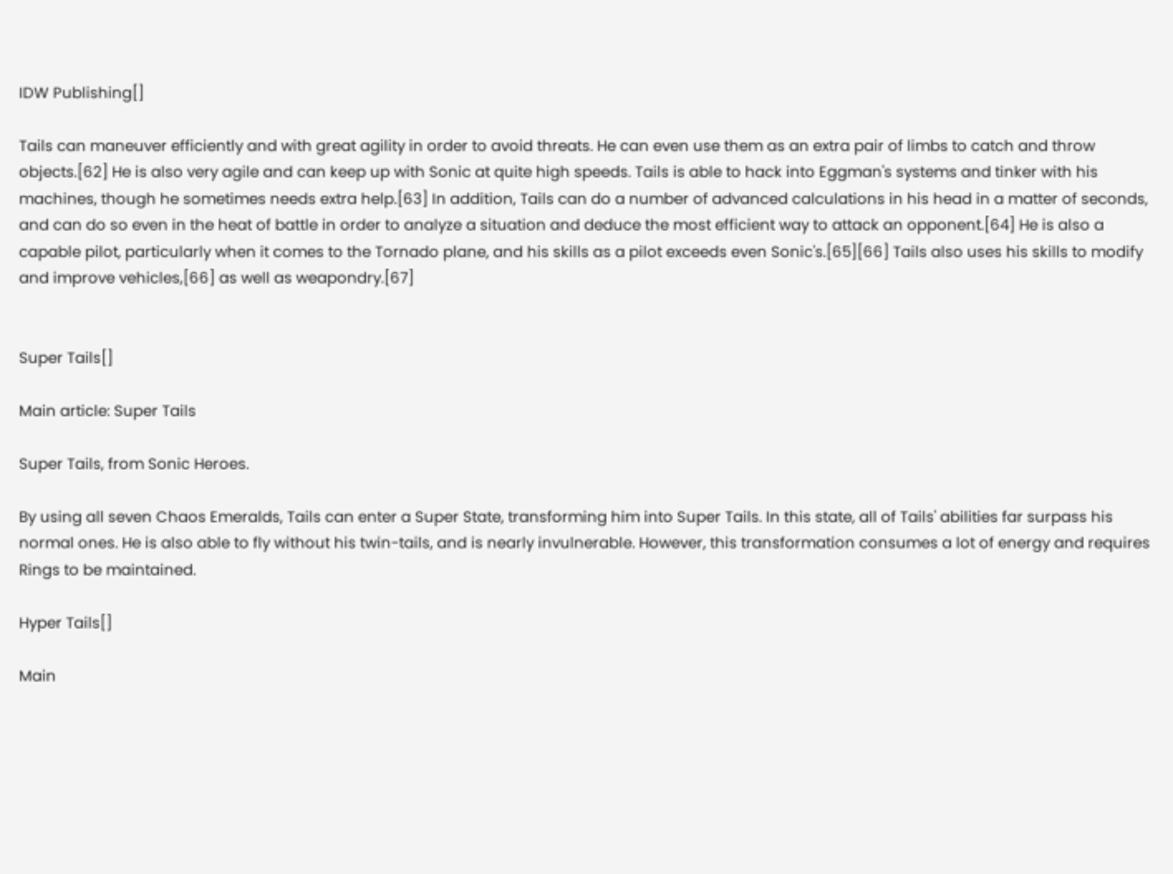IDW Publishing[]

Tails can maneuver efficiently and with great agility in order to avoid threats. He can even use them as an extra pair of limbs to catch and throw objects.[62] He is also very agile and can keep up with Sonic at quite high speeds. Tails is able to hack into Eggman's systems and tinker with his machines, though he sometimes needs extra help.[63] In addition, Tails can do a number of advanced calculations in his head in a matter of seconds, and can do so even in the heat of battle in order to analyze a situation and deduce the most efficient way to attack an opponent.[64] He is also a capable pilot, particularly when it comes to the Tornado plane, and his skills as a pilot exceeds even Sonic's.[65][66] Tails also uses his skills to modify and improve vehicles,[66] as well as weapondry.[67]


Super Tails[]

Main article: Super Tails

Super Tails, from Sonic Heroes.

By using all seven Chaos Emeralds, Tails can enter a Super State, transforming him into Super Tails. In this state, all of Tails' abilities far surpass his normal ones. He is also able to fly without his twin-tails, and is nearly invulnerable. However, this transformation consumes a lot of energy and requires Rings to be maintained.

Hyper Tails[]

Main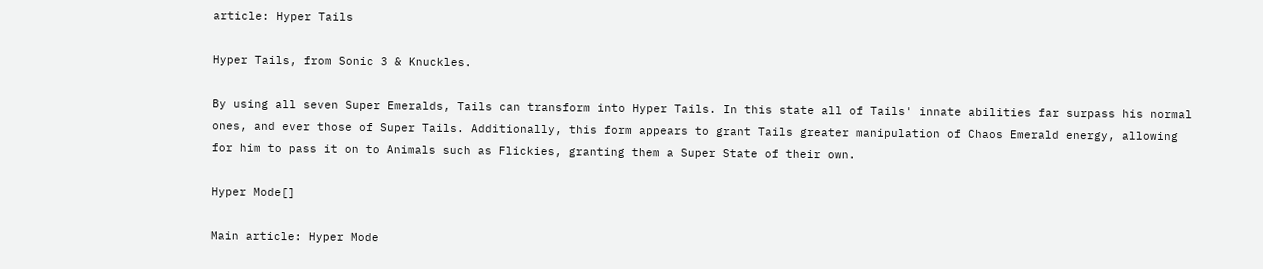article: Hyper Tails

Hyper Tails, from Sonic 3 & Knuckles.

By using all seven Super Emeralds, Tails can transform into Hyper Tails. In this state all of Tails' innate abilities far surpass his normal ones, and ever those of Super Tails. Additionally, this form appears to grant Tails greater manipulation of Chaos Emerald energy, allowing for him to pass it on to Animals such as Flickies, granting them a Super State of their own.

Hyper Mode[]

Main article: Hyper Mode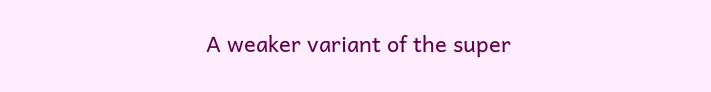A weaker variant of the super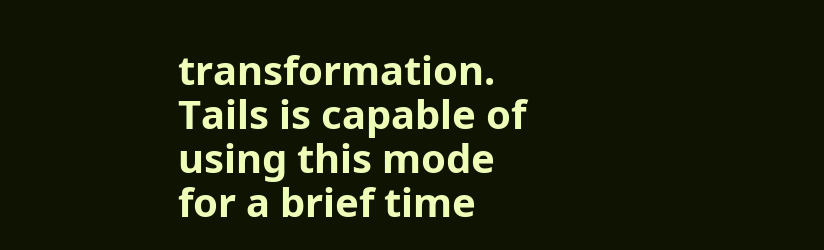transformation. Tails is capable of using this mode for a brief time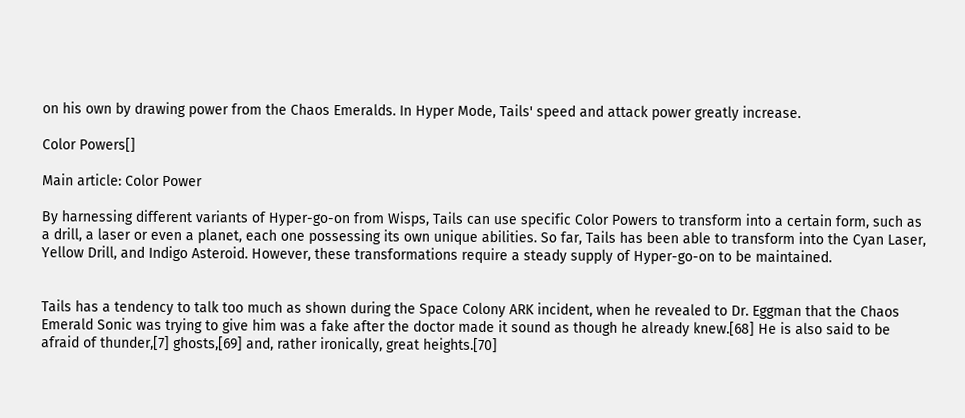on his own by drawing power from the Chaos Emeralds. In Hyper Mode, Tails' speed and attack power greatly increase.

Color Powers[]

Main article: Color Power

By harnessing different variants of Hyper-go-on from Wisps, Tails can use specific Color Powers to transform into a certain form, such as a drill, a laser or even a planet, each one possessing its own unique abilities. So far, Tails has been able to transform into the Cyan Laser, Yellow Drill, and Indigo Asteroid. However, these transformations require a steady supply of Hyper-go-on to be maintained.


Tails has a tendency to talk too much as shown during the Space Colony ARK incident, when he revealed to Dr. Eggman that the Chaos Emerald Sonic was trying to give him was a fake after the doctor made it sound as though he already knew.[68] He is also said to be afraid of thunder,[7] ghosts,[69] and, rather ironically, great heights.[70]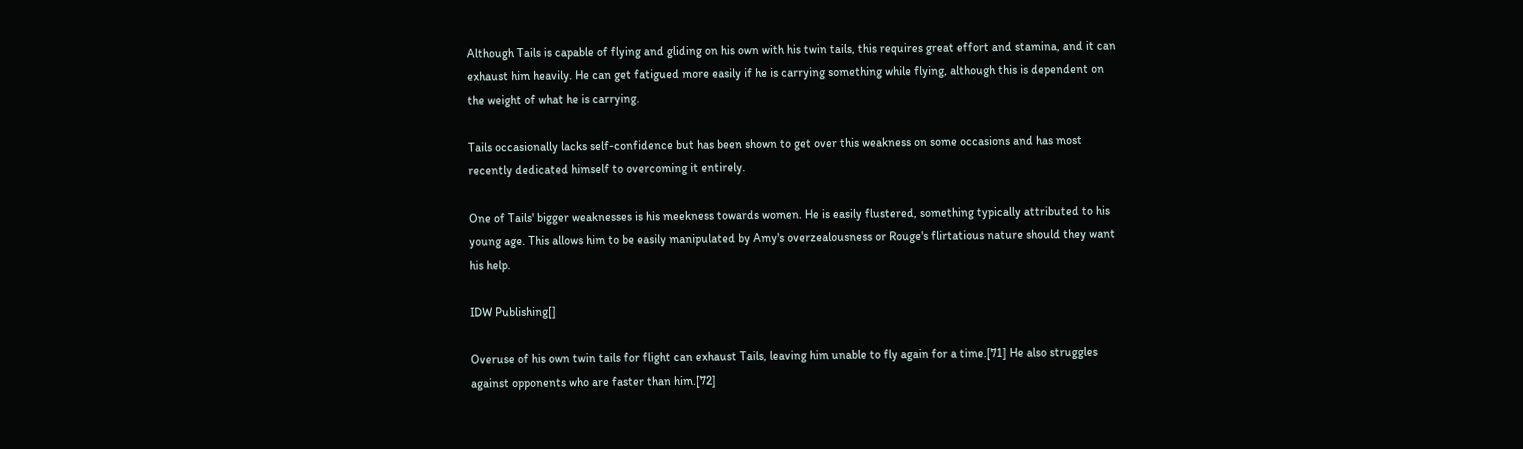Although Tails is capable of flying and gliding on his own with his twin tails, this requires great effort and stamina, and it can exhaust him heavily. He can get fatigued more easily if he is carrying something while flying, although this is dependent on the weight of what he is carrying.

Tails occasionally lacks self-confidence but has been shown to get over this weakness on some occasions and has most recently dedicated himself to overcoming it entirely.

One of Tails' bigger weaknesses is his meekness towards women. He is easily flustered, something typically attributed to his young age. This allows him to be easily manipulated by Amy's overzealousness or Rouge's flirtatious nature should they want his help.

IDW Publishing[]

Overuse of his own twin tails for flight can exhaust Tails, leaving him unable to fly again for a time.[71] He also struggles against opponents who are faster than him.[72]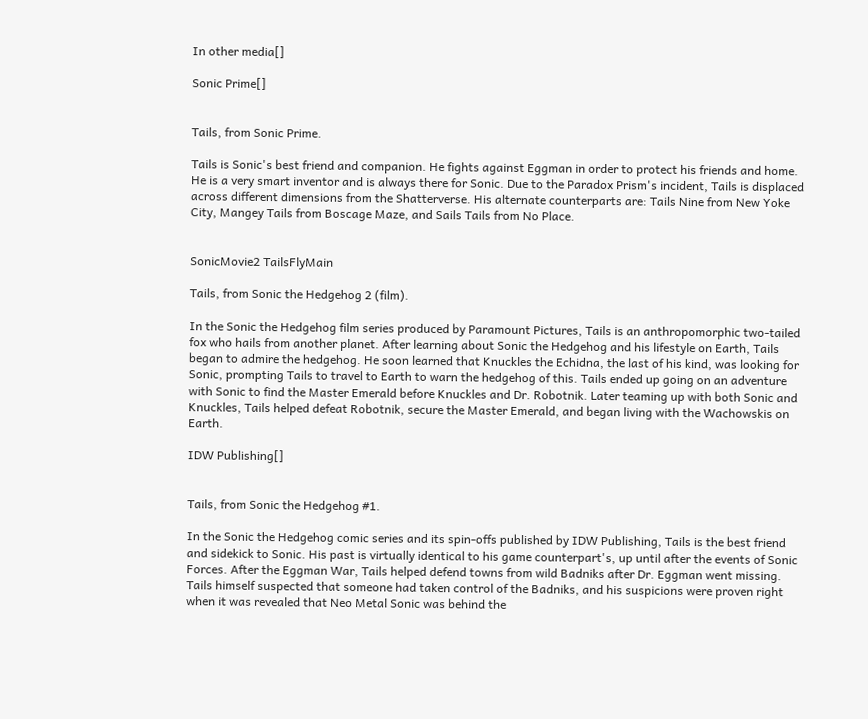In other media[]

Sonic Prime[]


Tails, from Sonic Prime.

Tails is Sonic's best friend and companion. He fights against Eggman in order to protect his friends and home. He is a very smart inventor and is always there for Sonic. Due to the Paradox Prism's incident, Tails is displaced across different dimensions from the Shatterverse. His alternate counterparts are: Tails Nine from New Yoke City, Mangey Tails from Boscage Maze, and Sails Tails from No Place.


SonicMovie2 TailsFlyMain

Tails, from Sonic the Hedgehog 2 (film).

In the Sonic the Hedgehog film series produced by Paramount Pictures, Tails is an anthropomorphic two-tailed fox who hails from another planet. After learning about Sonic the Hedgehog and his lifestyle on Earth, Tails began to admire the hedgehog. He soon learned that Knuckles the Echidna, the last of his kind, was looking for Sonic, prompting Tails to travel to Earth to warn the hedgehog of this. Tails ended up going on an adventure with Sonic to find the Master Emerald before Knuckles and Dr. Robotnik. Later teaming up with both Sonic and Knuckles, Tails helped defeat Robotnik, secure the Master Emerald, and began living with the Wachowskis on Earth.

IDW Publishing[]


Tails, from Sonic the Hedgehog #1.

In the Sonic the Hedgehog comic series and its spin-offs published by IDW Publishing, Tails is the best friend and sidekick to Sonic. His past is virtually identical to his game counterpart's, up until after the events of Sonic Forces. After the Eggman War, Tails helped defend towns from wild Badniks after Dr. Eggman went missing. Tails himself suspected that someone had taken control of the Badniks, and his suspicions were proven right when it was revealed that Neo Metal Sonic was behind the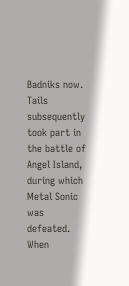Badniks now. Tails subsequently took part in the battle of Angel Island, during which Metal Sonic was defeated. When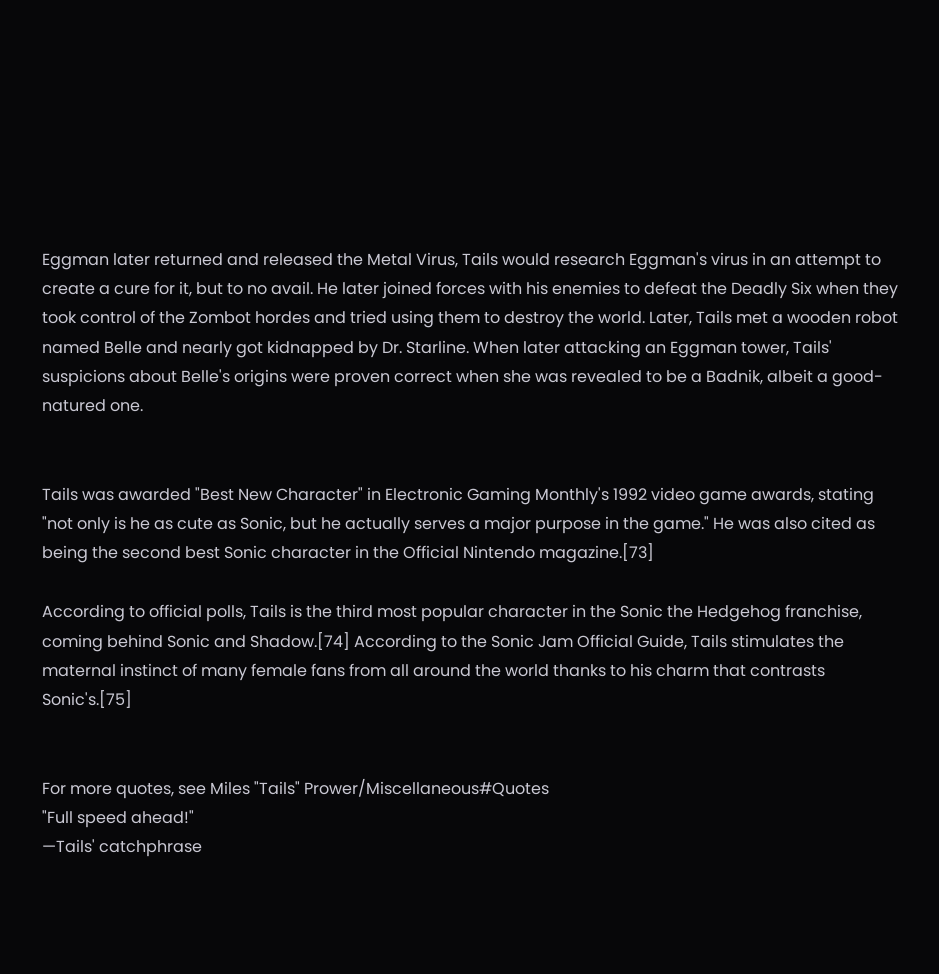Eggman later returned and released the Metal Virus, Tails would research Eggman's virus in an attempt to create a cure for it, but to no avail. He later joined forces with his enemies to defeat the Deadly Six when they took control of the Zombot hordes and tried using them to destroy the world. Later, Tails met a wooden robot named Belle and nearly got kidnapped by Dr. Starline. When later attacking an Eggman tower, Tails' suspicions about Belle's origins were proven correct when she was revealed to be a Badnik, albeit a good-natured one.


Tails was awarded "Best New Character" in Electronic Gaming Monthly's 1992 video game awards, stating "not only is he as cute as Sonic, but he actually serves a major purpose in the game." He was also cited as being the second best Sonic character in the Official Nintendo magazine.[73]

According to official polls, Tails is the third most popular character in the Sonic the Hedgehog franchise, coming behind Sonic and Shadow.[74] According to the Sonic Jam Official Guide, Tails stimulates the maternal instinct of many female fans from all around the world thanks to his charm that contrasts Sonic's.[75]


For more quotes, see Miles "Tails" Prower/Miscellaneous#Quotes
"Full speed ahead!"
—Tails' catchphrase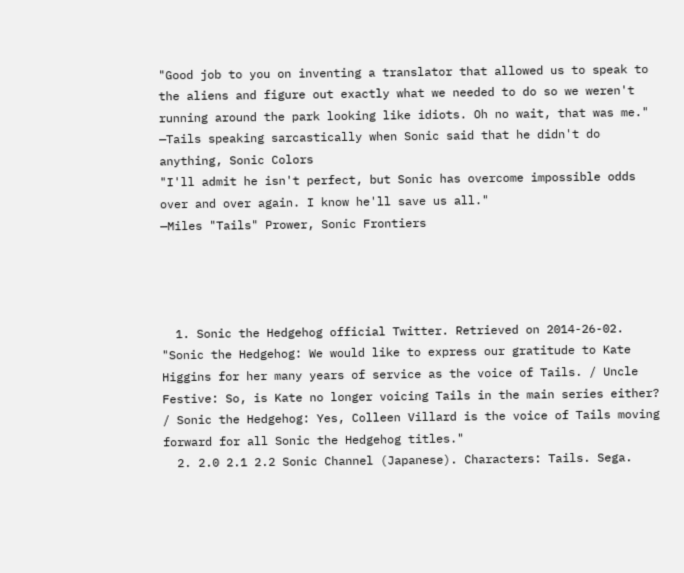"Good job to you on inventing a translator that allowed us to speak to the aliens and figure out exactly what we needed to do so we weren't running around the park looking like idiots. Oh no wait, that was me."
—Tails speaking sarcastically when Sonic said that he didn't do anything, Sonic Colors
"I'll admit he isn't perfect, but Sonic has overcome impossible odds over and over again. I know he'll save us all."
—Miles "Tails" Prower, Sonic Frontiers




  1. Sonic the Hedgehog official Twitter. Retrieved on 2014-26-02. "Sonic the Hedgehog: We would like to express our gratitude to Kate Higgins for her many years of service as the voice of Tails. / Uncle Festive: So, is Kate no longer voicing Tails in the main series either? / Sonic the Hedgehog: Yes, Colleen Villard is the voice of Tails moving forward for all Sonic the Hedgehog titles."
  2. 2.0 2.1 2.2 Sonic Channel (Japanese). Characters: Tails. Sega.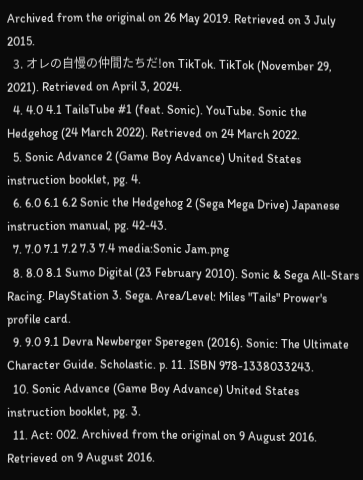Archived from the original on 26 May 2019. Retrieved on 3 July 2015.
  3. オレの自慢の仲間たちだ!on TikTok. TikTok (November 29, 2021). Retrieved on April 3, 2024.
  4. 4.0 4.1 TailsTube #1 (feat. Sonic). YouTube. Sonic the Hedgehog (24 March 2022). Retrieved on 24 March 2022.
  5. Sonic Advance 2 (Game Boy Advance) United States instruction booklet, pg. 4.
  6. 6.0 6.1 6.2 Sonic the Hedgehog 2 (Sega Mega Drive) Japanese instruction manual, pg. 42-43.
  7. 7.0 7.1 7.2 7.3 7.4 media:Sonic Jam.png
  8. 8.0 8.1 Sumo Digital (23 February 2010). Sonic & Sega All-Stars Racing. PlayStation 3. Sega. Area/Level: Miles "Tails" Prower's profile card.
  9. 9.0 9.1 Devra Newberger Speregen (2016). Sonic: The Ultimate Character Guide. Scholastic. p. 11. ISBN 978-1338033243.
  10. Sonic Advance (Game Boy Advance) United States instruction booklet, pg. 3.
  11. Act: 002. Archived from the original on 9 August 2016. Retrieved on 9 August 2016.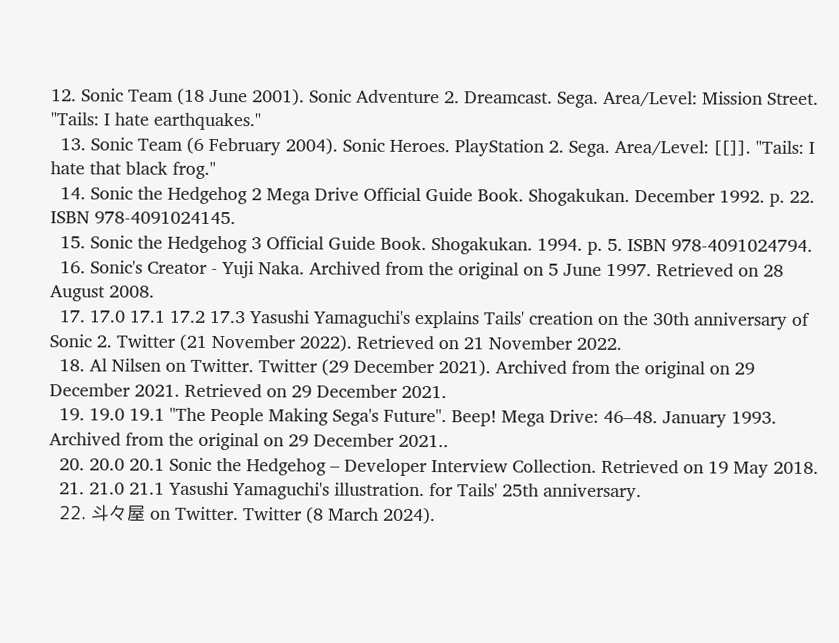12. Sonic Team (18 June 2001). Sonic Adventure 2. Dreamcast. Sega. Area/Level: Mission Street. "Tails: I hate earthquakes."
  13. Sonic Team (6 February 2004). Sonic Heroes. PlayStation 2. Sega. Area/Level: [[]]. "Tails: I hate that black frog."
  14. Sonic the Hedgehog 2 Mega Drive Official Guide Book. Shogakukan. December 1992. p. 22. ISBN 978-4091024145.
  15. Sonic the Hedgehog 3 Official Guide Book. Shogakukan. 1994. p. 5. ISBN 978-4091024794.
  16. Sonic's Creator - Yuji Naka. Archived from the original on 5 June 1997. Retrieved on 28 August 2008.
  17. 17.0 17.1 17.2 17.3 Yasushi Yamaguchi's explains Tails' creation on the 30th anniversary of Sonic 2. Twitter (21 November 2022). Retrieved on 21 November 2022.
  18. Al Nilsen on Twitter. Twitter (29 December 2021). Archived from the original on 29 December 2021. Retrieved on 29 December 2021.
  19. 19.0 19.1 "The People Making Sega's Future". Beep! Mega Drive: 46–48. January 1993. Archived from the original on 29 December 2021..
  20. 20.0 20.1 Sonic the Hedgehog – Developer Interview Collection. Retrieved on 19 May 2018.
  21. 21.0 21.1 Yasushi Yamaguchi's illustration. for Tails' 25th anniversary.
  22. 斗々屋 on Twitter. Twitter (8 March 2024).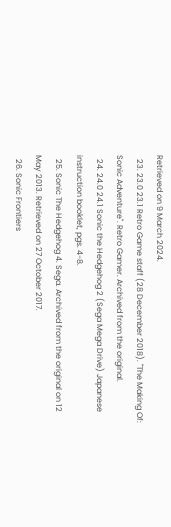Retrieved on 9 March 2024.
  23. 23.0 23.1 Retro Game staff (28 December 2018). "The Making Of: Sonic Adventure". Retro Gamer. Archived from the original.
  24. 24.0 24.1 Sonic the Hedgehog 2 (Sega Mega Drive) Japanese instruction booklet, pgs. 4-8.
  25. Sonic The Hedgehog 4. Sega. Archived from the original on 12 May 2013. Retrieved on 27 October 2017.
  26. Sonic Frontiers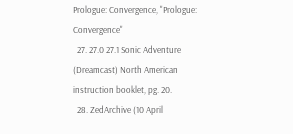Prologue: Convergence, "Prologue: Convergence"
  27. 27.0 27.1 Sonic Adventure (Dreamcast) North American instruction booklet, pg. 20.
  28. ZedArchive (10 April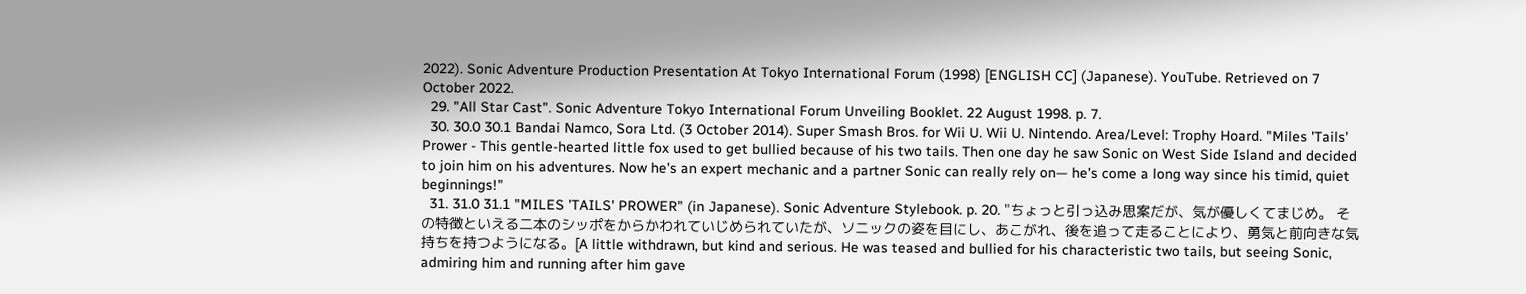2022). Sonic Adventure Production Presentation At Tokyo International Forum (1998) [ENGLISH CC] (Japanese). YouTube. Retrieved on 7 October 2022.
  29. "All Star Cast". Sonic Adventure Tokyo International Forum Unveiling Booklet. 22 August 1998. p. 7.
  30. 30.0 30.1 Bandai Namco, Sora Ltd. (3 October 2014). Super Smash Bros. for Wii U. Wii U. Nintendo. Area/Level: Trophy Hoard. "Miles 'Tails' Prower - This gentle-hearted little fox used to get bullied because of his two tails. Then one day he saw Sonic on West Side Island and decided to join him on his adventures. Now he's an expert mechanic and a partner Sonic can really rely on— he's come a long way since his timid, quiet beginnings!"
  31. 31.0 31.1 "MILES 'TAILS' PROWER" (in Japanese). Sonic Adventure Stylebook. p. 20. "ちょっと引っ込み思案だが、気が優しくてまじめ。 その特徴といえる二本のシッポをからかわれていじめられていたが、ソニックの姿を目にし、あこがれ、後を追って走ることにより、勇気と前向きな気持ちを持つようになる。[A little withdrawn, but kind and serious. He was teased and bullied for his characteristic two tails, but seeing Sonic, admiring him and running after him gave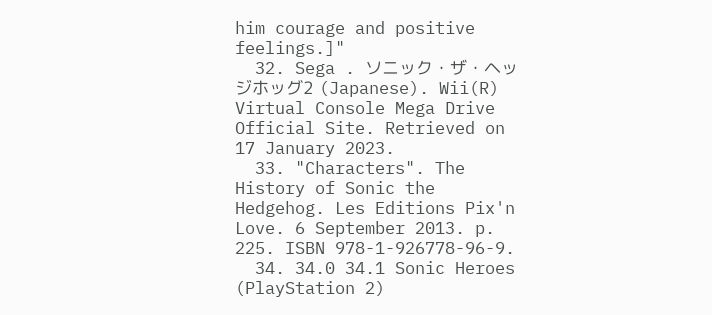him courage and positive feelings.]"
  32. Sega . ソニック・ザ・ヘッジホッグ2 (Japanese). Wii(R) Virtual Console Mega Drive Official Site. Retrieved on 17 January 2023.
  33. "Characters". The History of Sonic the Hedgehog. Les Editions Pix'n Love. 6 September 2013. p. 225. ISBN 978-1-926778-96-9.
  34. 34.0 34.1 Sonic Heroes (PlayStation 2)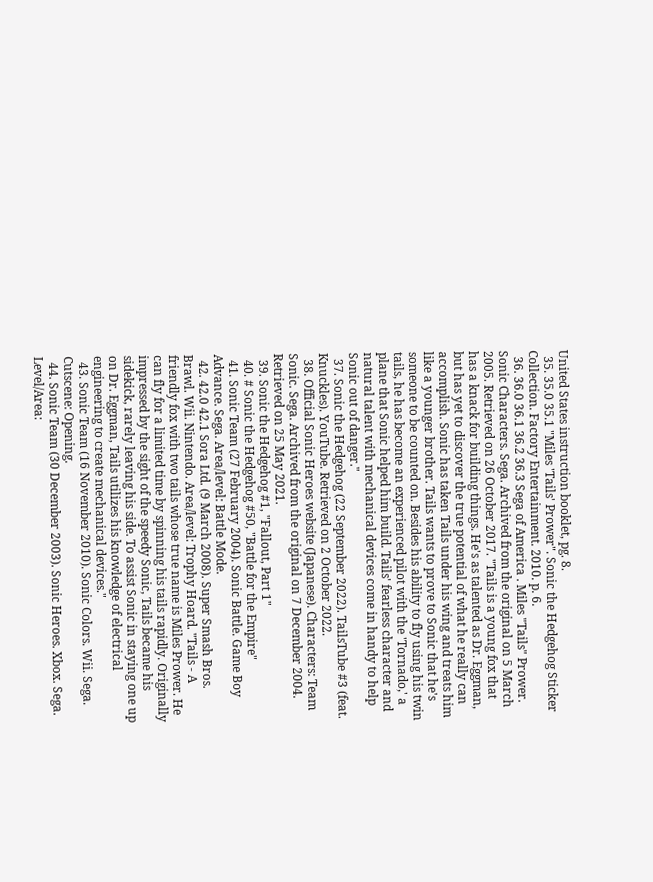United States instruction booklet, pg. 8.
  35. 35.0 35.1 "Miles 'Tails' Prower". Sonic the Hedgehog Sticker Collection. Factory Entertainment. 2010. p. 6.
  36. 36.0 36.1 36.2 36.3 Sega of America . Miles "Tails" Prower. Sonic Characters. Sega. Archived from the original on 5 March 2005. Retrieved on 26 October 2017. "Tails is a young fox that has a knack for building things. He's as talented as Dr. Eggman, but has yet to discover the true potential of what he really can accomplish. Sonic has taken Tails under his wing and treats him like a younger brother. Tails wants to prove to Sonic that he's someone to be counted on. Besides his ability to fly using his twin tails, he has become an experienced pilot with the 'Tornado,' a plane that Sonic helped him build. Tails' fearless character and natural talent with mechanical devices come in handy to help Sonic out of danger."
  37. Sonic the Hedgehog (22 September 2022). TailsTube #3 (feat. Knuckles). YouTube. Retrieved on 2 October 2022.
  38. Official Sonic Heroes website (Japanese). Characters: Team Sonic. Sega. Archived from the original on 7 December 2004. Retrieved on 25 May 2021.
  39. Sonic the Hedgehog #1, "Fallout, Part 1"
  40. # Sonic the Hedgehog #50, "Battle for the Empire"
  41. Sonic Team (27 February 2004). Sonic Battle. Game Boy Advance. Sega. Area/level: Battle Mode.
  42. 42.0 42.1 Sora Ltd. (9 March 2008). Super Smash Bros. Brawl. Wii. Nintendo. Area/level: Trophy Hoard. "Tails - A friendly fox with two tails whose true name is Miles Prower. He can fly for a limited time by spinning his tails rapidly. Originally impressed by the sight of the speedy Sonic, Tails became his sidekick, rarely leaving his side. To assist Sonic in staying one up on Dr. Eggman, Tails utilizes his knowledge of electrical engineering to create mechanical devices."
  43. Sonic Team (16 November 2010). Sonic Colors. Wii. Sega. Cutscene: Opening.
  44. Sonic Team (30 December 2003). Sonic Heroes. Xbox. Sega. Level/Area: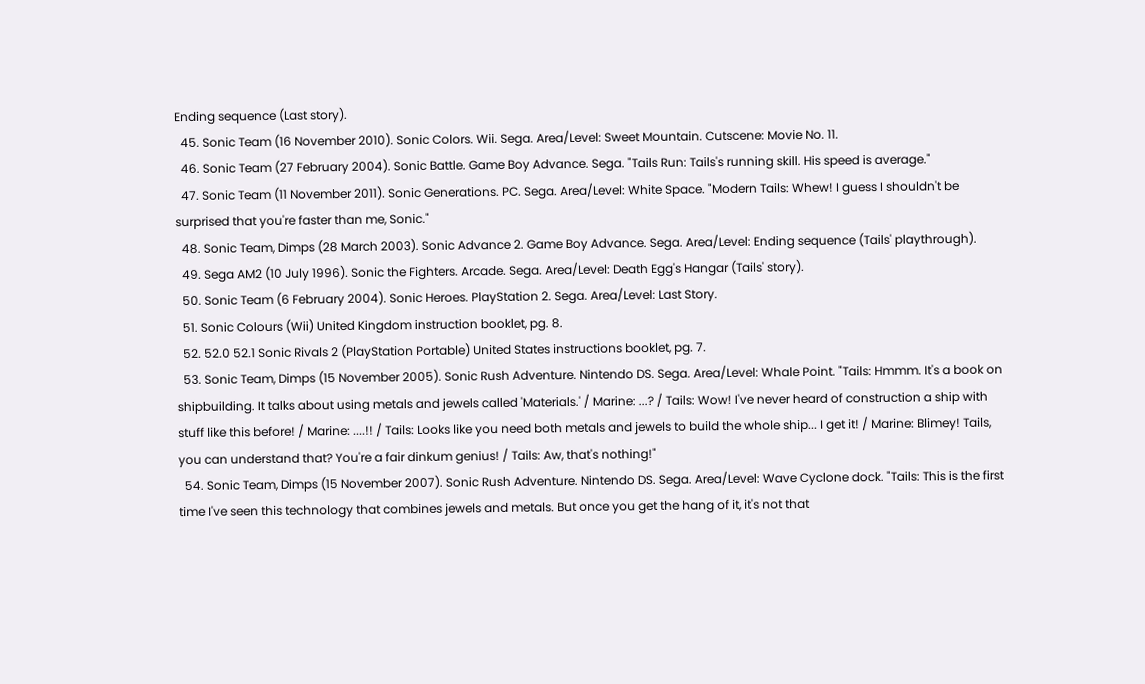Ending sequence (Last story).
  45. Sonic Team (16 November 2010). Sonic Colors. Wii. Sega. Area/Level: Sweet Mountain. Cutscene: Movie No. 11.
  46. Sonic Team (27 February 2004). Sonic Battle. Game Boy Advance. Sega. "Tails Run: Tails's running skill. His speed is average."
  47. Sonic Team (11 November 2011). Sonic Generations. PC. Sega. Area/Level: White Space. "Modern Tails: Whew! I guess I shouldn't be surprised that you're faster than me, Sonic."
  48. Sonic Team, Dimps (28 March 2003). Sonic Advance 2. Game Boy Advance. Sega. Area/Level: Ending sequence (Tails' playthrough).
  49. Sega AM2 (10 July 1996). Sonic the Fighters. Arcade. Sega. Area/Level: Death Egg's Hangar (Tails' story).
  50. Sonic Team (6 February 2004). Sonic Heroes. PlayStation 2. Sega. Area/Level: Last Story.
  51. Sonic Colours (Wii) United Kingdom instruction booklet, pg. 8.
  52. 52.0 52.1 Sonic Rivals 2 (PlayStation Portable) United States instructions booklet, pg. 7.
  53. Sonic Team, Dimps (15 November 2005). Sonic Rush Adventure. Nintendo DS. Sega. Area/Level: Whale Point. "Tails: Hmmm. It's a book on shipbuilding. It talks about using metals and jewels called 'Materials.' / Marine: ...? / Tails: Wow! I've never heard of construction a ship with stuff like this before! / Marine: ....!! / Tails: Looks like you need both metals and jewels to build the whole ship... I get it! / Marine: Blimey! Tails, you can understand that? You're a fair dinkum genius! / Tails: Aw, that's nothing!"
  54. Sonic Team, Dimps (15 November 2007). Sonic Rush Adventure. Nintendo DS. Sega. Area/Level: Wave Cyclone dock. "Tails: This is the first time I've seen this technology that combines jewels and metals. But once you get the hang of it, it's not that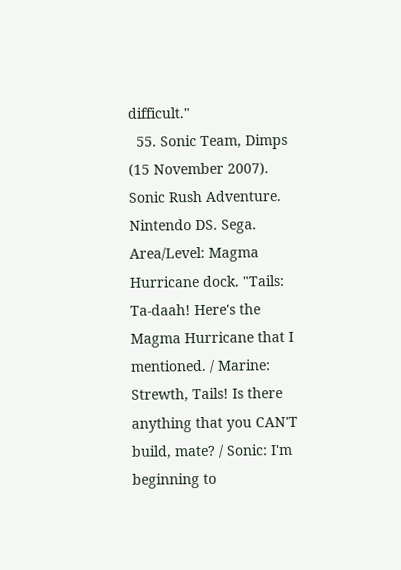difficult."
  55. Sonic Team, Dimps (15 November 2007). Sonic Rush Adventure. Nintendo DS. Sega. Area/Level: Magma Hurricane dock. "Tails: Ta-daah! Here's the Magma Hurricane that I mentioned. / Marine: Strewth, Tails! Is there anything that you CAN'T build, mate? / Sonic: I'm beginning to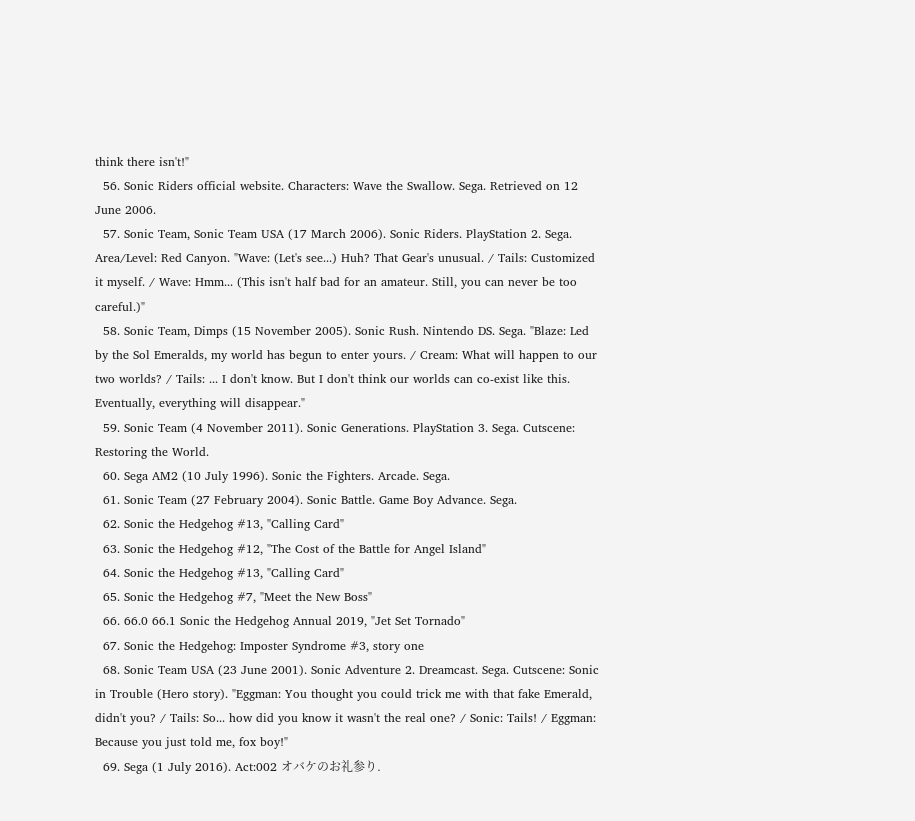think there isn't!"
  56. Sonic Riders official website. Characters: Wave the Swallow. Sega. Retrieved on 12 June 2006.
  57. Sonic Team, Sonic Team USA (17 March 2006). Sonic Riders. PlayStation 2. Sega. Area/Level: Red Canyon. "Wave: (Let's see...) Huh? That Gear's unusual. / Tails: Customized it myself. / Wave: Hmm... (This isn't half bad for an amateur. Still, you can never be too careful.)"
  58. Sonic Team, Dimps (15 November 2005). Sonic Rush. Nintendo DS. Sega. "Blaze: Led by the Sol Emeralds, my world has begun to enter yours. / Cream: What will happen to our two worlds? / Tails: ... I don't know. But I don't think our worlds can co-exist like this. Eventually, everything will disappear."
  59. Sonic Team (4 November 2011). Sonic Generations. PlayStation 3. Sega. Cutscene: Restoring the World.
  60. Sega AM2 (10 July 1996). Sonic the Fighters. Arcade. Sega.
  61. Sonic Team (27 February 2004). Sonic Battle. Game Boy Advance. Sega.
  62. Sonic the Hedgehog #13, "Calling Card"
  63. Sonic the Hedgehog #12, "The Cost of the Battle for Angel Island"
  64. Sonic the Hedgehog #13, "Calling Card"
  65. Sonic the Hedgehog #7, "Meet the New Boss"
  66. 66.0 66.1 Sonic the Hedgehog Annual 2019, "Jet Set Tornado"
  67. Sonic the Hedgehog: Imposter Syndrome #3, story one
  68. Sonic Team USA (23 June 2001). Sonic Adventure 2. Dreamcast. Sega. Cutscene: Sonic in Trouble (Hero story). "Eggman: You thought you could trick me with that fake Emerald, didn't you? / Tails: So... how did you know it wasn't the real one? / Sonic: Tails! / Eggman: Because you just told me, fox boy!"
  69. Sega (1 July 2016). Act:002 オバケのお礼参り.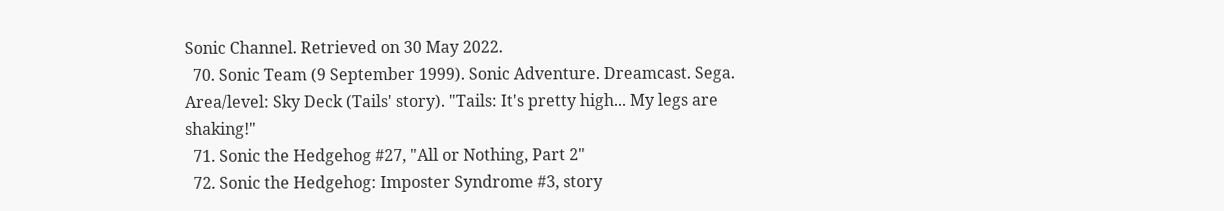Sonic Channel. Retrieved on 30 May 2022.
  70. Sonic Team (9 September 1999). Sonic Adventure. Dreamcast. Sega. Area/level: Sky Deck (Tails' story). "Tails: It's pretty high... My legs are shaking!"
  71. Sonic the Hedgehog #27, "All or Nothing, Part 2"
  72. Sonic the Hedgehog: Imposter Syndrome #3, story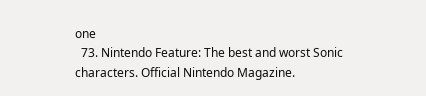one
  73. Nintendo Feature: The best and worst Sonic characters. Official Nintendo Magazine.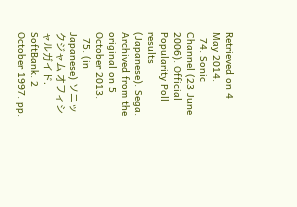Retrieved on 4 May 2014.
  74. Sonic Channel (23 June 2006). Official Popularity Poll results (Japanese). Sega. Archived from the original on 5 October 2013.
  75. (in Japanese) ソニックジャム オフィシャルガイド. SoftBank. 2 October 1997. pp.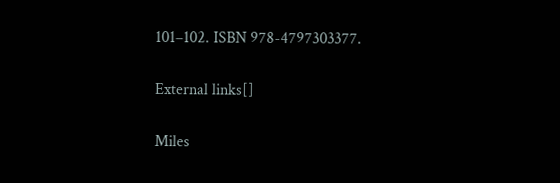101–102. ISBN 978-4797303377.

External links[]

Miles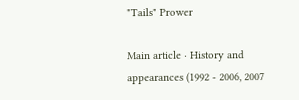"Tails" Prower

Main article · History and appearances (1992 - 2006, 2007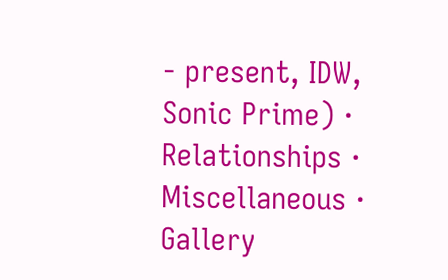- present, IDW, Sonic Prime) · Relationships · Miscellaneous · Gallery